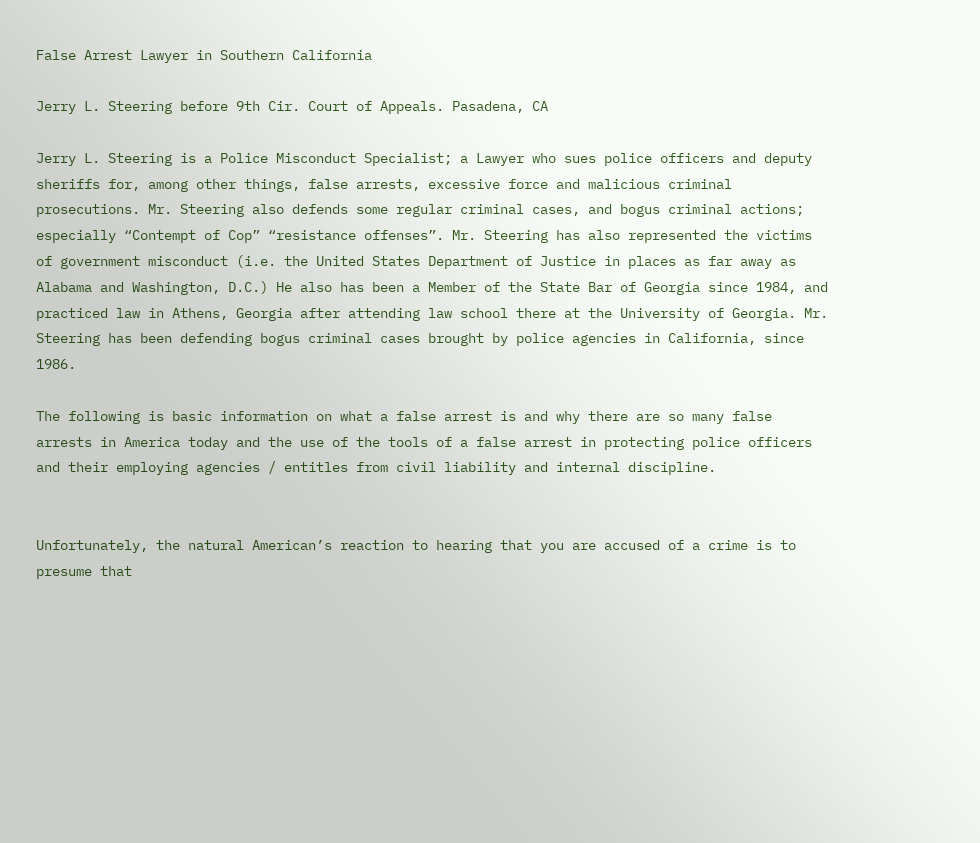False Arrest Lawyer in Southern California

Jerry L. Steering before 9th Cir. Court of Appeals. Pasadena, CA

Jerry L. Steering is a Police Misconduct Specialist; a Lawyer who sues police officers and deputy sheriffs for, among other things, false arrests, excessive force and malicious criminal prosecutions. Mr. Steering also defends some regular criminal cases, and bogus criminal actions; especially “Contempt of Cop” “resistance offenses”. Mr. Steering has also represented the victims of government misconduct (i.e. the United States Department of Justice in places as far away as Alabama and Washington, D.C.) He also has been a Member of the State Bar of Georgia since 1984, and practiced law in Athens, Georgia after attending law school there at the University of Georgia. Mr. Steering has been defending bogus criminal cases brought by police agencies in California, since 1986.

The following is basic information on what a false arrest is and why there are so many false arrests in America today and the use of the tools of a false arrest in protecting police officers and their employing agencies / entitles from civil liability and internal discipline.


Unfortunately, the natural American’s reaction to hearing that you are accused of a crime is to presume that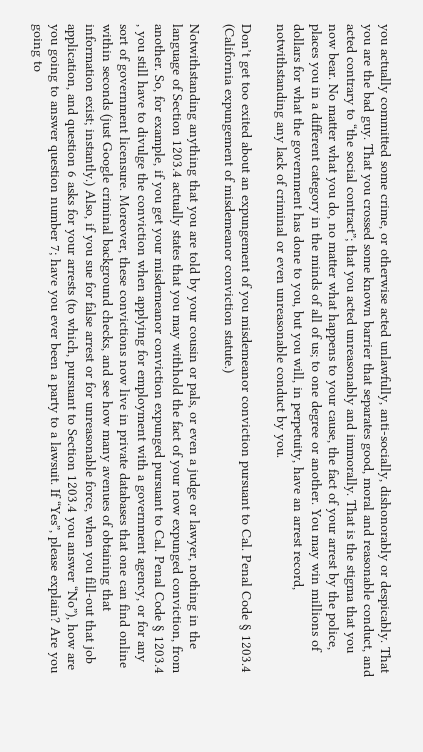you actually committed some crime, or otherwise acted unlawfully, anti-socially, dishonorably or despicably. That you are the bad guy. That you crossed some known barrier that separates good, moral and reasonable conduct, and acted contrary to “the social contract”; that you acted unreasonably and immorally. That is the stigma that you now bear. No matter what you do, no matter what happens to your cause, the fact of your arrest by the police, places you in a different category in the minds of all of us; to one degree or another. You may win millions of dollars for what the government has done to you, but you will, in perpetuity, have an arrest record, notwithstanding any lack of criminal or even unreasonable conduct by you.

Don’t get too exited about an expungement of you misdemeanor conviction pursuant to Cal. Penal Code § 1203.4 (California expungement of misdemeanor conviction statute.)

Notwithstanding anything that you are told by your cousin or pals, or even a judge or lawyer, nothing in the language of Section 1203.4 actually states that you may withhold the fact of your now expunged conviction, from another. So, for example, if you get your misdemeanor conviction expunged pursuant to Cal. Penal Code § 1203.4 , you still have to divulge the conviction when applying for employment with a government agency, or for any sort of government licensure. Moreover, these convictions now live in private databases that one can find online within seconds (just Google criminal background checks, and see how many avenues of obtaining that information exist; instantly.) Also, if you sue for false arrest or for unreasonable force, when you fill-out that job application, and question 6 asks for your arrests (to which, pursuant to Section 1203.4 you answer “No”), how are you going to answer question number 7; have you ever been a party to a lawsuit. If “Yes”, please explain? Are you going to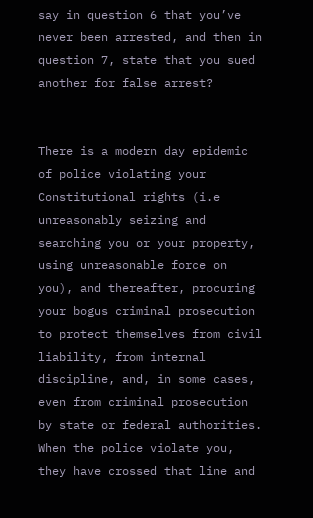say in question 6 that you’ve never been arrested, and then in question 7, state that you sued another for false arrest?


There is a modern day epidemic of police violating your Constitutional rights (i.e unreasonably seizing and searching you or your property, using unreasonable force on you), and thereafter, procuring your bogus criminal prosecution to protect themselves from civil liability, from internal discipline, and, in some cases, even from criminal prosecution by state or federal authorities. When the police violate you, they have crossed that line and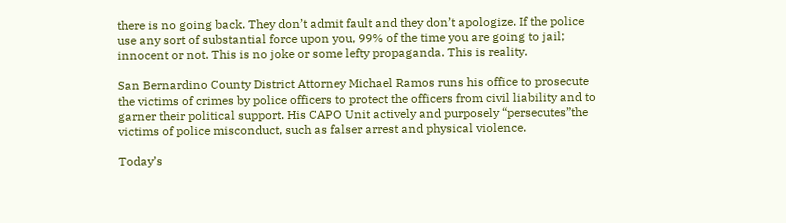there is no going back. They don’t admit fault and they don’t apologize. If the police use any sort of substantial force upon you, 99% of the time you are going to jail; innocent or not. This is no joke or some lefty propaganda. This is reality.

San Bernardino County District Attorney Michael Ramos runs his office to prosecute the victims of crimes by police officers to protect the officers from civil liability and to garner their political support. His CAPO Unit actively and purposely “persecutes”the victims of police misconduct, such as falser arrest and physical violence.

Today’s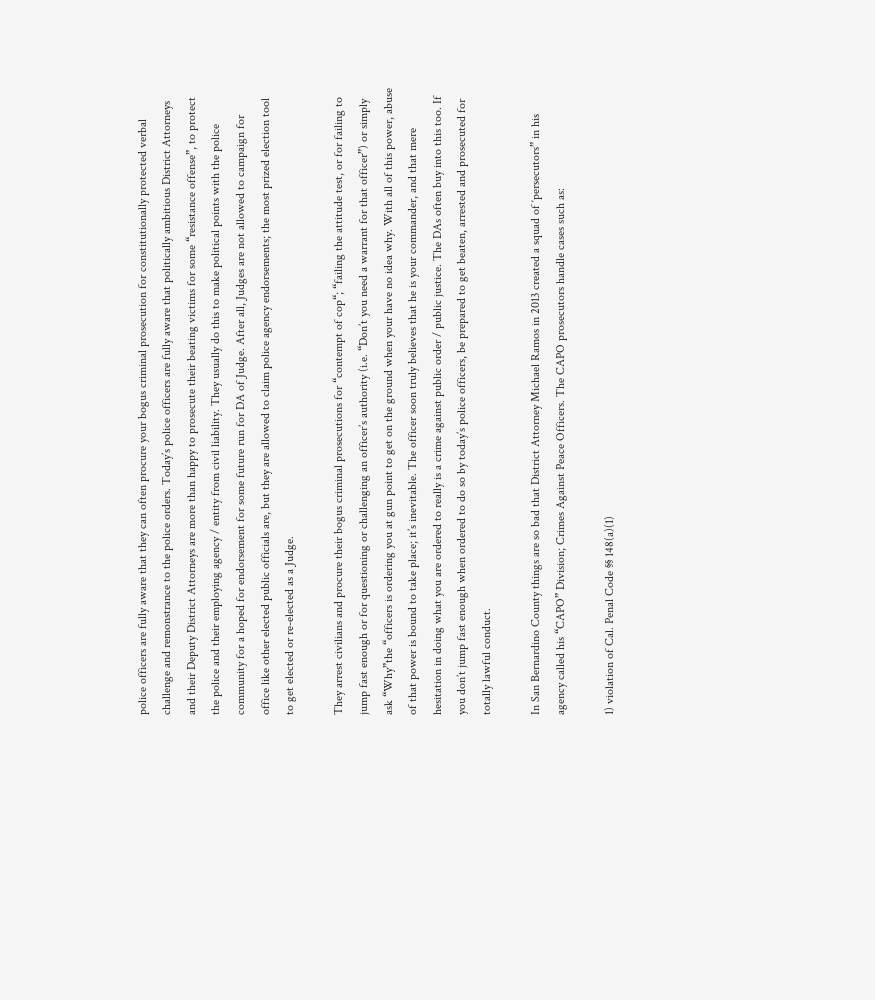police officers are fully aware that they can often procure your bogus criminal prosecution for constitutionally protected verbal challenge and remonstrance to the police orders. Today’s police officers are fully aware that politically ambitious District Attorneys and their Deputy District Attorneys are more than happy to prosecute their beating victims for some “resistance offense”, to protect the police and their employing agency / entity from civil liability. They usually do this to make political points with the police community for a hoped for endorsement for some future run for DA of Judge. After all, Judges are not allowed to campaign for office like other elected public officials are, but they are allowed to claim police agency endorsements; the most prized election tool to get elected or re-elected as a Judge.

They arrest civilians and procure their bogus criminal prosecutions for “contempt of cop“; “failing the attitude test, or for failing to jump fast enough or for questioning or challenging an officer’s authority (i.e. “Don’t you need a warrant for that officer”) or simply ask “Why”the “officers is ordering you at gun point to get on the ground when your have no idea why. With all of this power, abuse of that power is bound to take place; it’s inevitable. The officer soon truly believes that he is your commander, and that mere hesitation in doing what you are ordered to really is a crime against public order / public justice. The DAs often buy into this too. If you don’t jump fast enough when ordered to do so by today’s police officers, be prepared to get beaten, arrested and prosecuted for totally lawful conduct.

In San Bernardino County things are so bad that District Attorney Michael Ramos in 2013 created a squad of ‘persecutors” in his agency called his “CAPO” Division; Crimes Against Peace Officers. The CAPO prosecutors handle cases such as:

1) violation of Cal. Penal Code §§ 148(a)(1)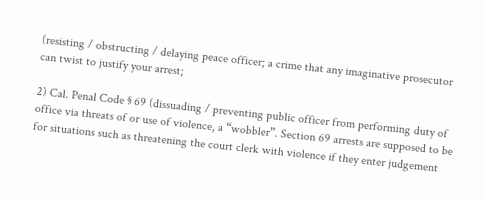(resisting / obstructing / delaying peace officer; a crime that any imaginative prosecutor can twist to justify your arrest;

2) Cal. Penal Code § 69 (dissuading / preventing public officer from performing duty of office via threats of or use of violence, a “wobbler”. Section 69 arrests are supposed to be for situations such as threatening the court clerk with violence if they enter judgement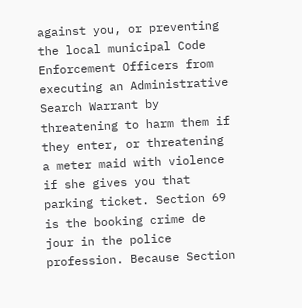against you, or preventing the local municipal Code Enforcement Officers from executing an Administrative Search Warrant by threatening to harm them if they enter, or threatening a meter maid with violence if she gives you that parking ticket. Section 69 is the booking crime de jour in the police profession. Because Section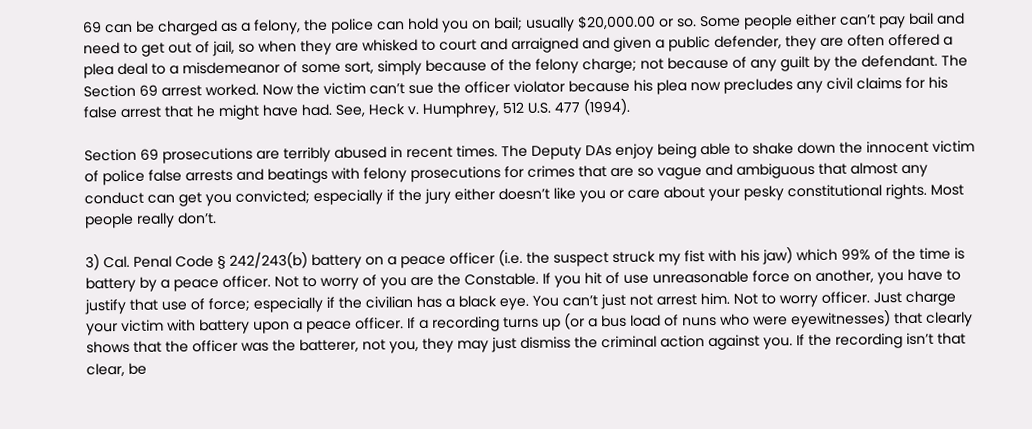69 can be charged as a felony, the police can hold you on bail; usually $20,000.00 or so. Some people either can’t pay bail and need to get out of jail, so when they are whisked to court and arraigned and given a public defender, they are often offered a plea deal to a misdemeanor of some sort, simply because of the felony charge; not because of any guilt by the defendant. The Section 69 arrest worked. Now the victim can’t sue the officer violator because his plea now precludes any civil claims for his false arrest that he might have had. See, Heck v. Humphrey, 512 U.S. 477 (1994).

Section 69 prosecutions are terribly abused in recent times. The Deputy DAs enjoy being able to shake down the innocent victim of police false arrests and beatings with felony prosecutions for crimes that are so vague and ambiguous that almost any conduct can get you convicted; especially if the jury either doesn’t like you or care about your pesky constitutional rights. Most people really don’t.

3) Cal. Penal Code § 242/243(b) battery on a peace officer (i.e. the suspect struck my fist with his jaw) which 99% of the time is battery by a peace officer. Not to worry of you are the Constable. If you hit of use unreasonable force on another, you have to justify that use of force; especially if the civilian has a black eye. You can’t just not arrest him. Not to worry officer. Just charge your victim with battery upon a peace officer. If a recording turns up (or a bus load of nuns who were eyewitnesses) that clearly shows that the officer was the batterer, not you, they may just dismiss the criminal action against you. If the recording isn’t that clear, be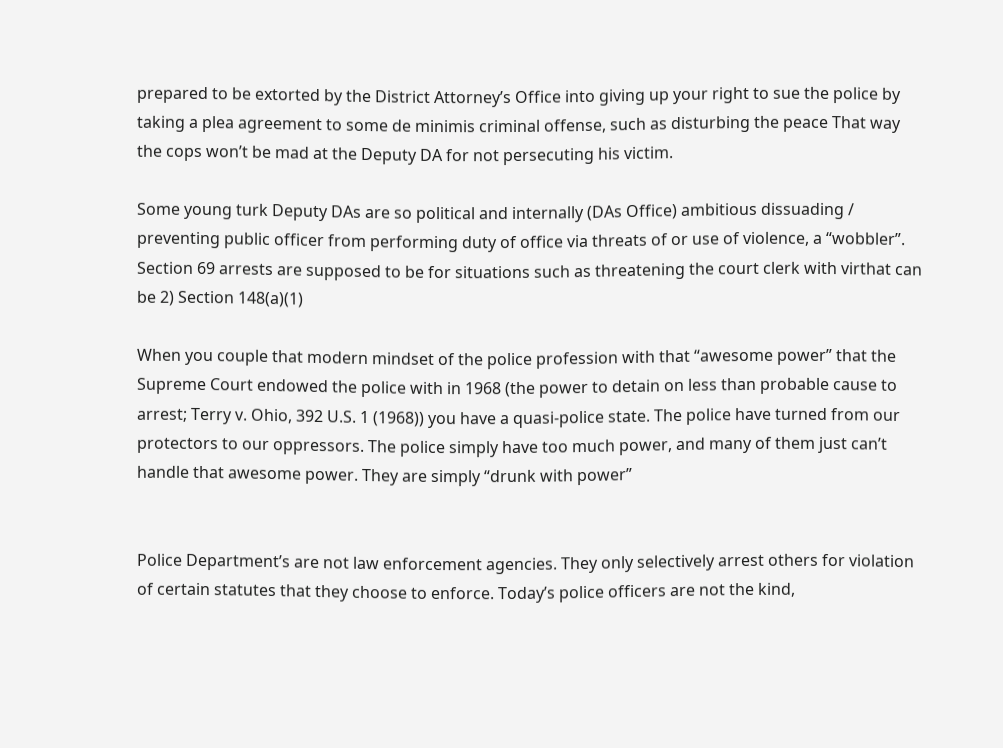prepared to be extorted by the District Attorney’s Office into giving up your right to sue the police by taking a plea agreement to some de minimis criminal offense, such as disturbing the peace That way the cops won’t be mad at the Deputy DA for not persecuting his victim.

Some young turk Deputy DAs are so political and internally (DAs Office) ambitious dissuading / preventing public officer from performing duty of office via threats of or use of violence, a “wobbler”. Section 69 arrests are supposed to be for situations such as threatening the court clerk with virthat can be 2) Section 148(a)(1)

When you couple that modern mindset of the police profession with that “awesome power” that the Supreme Court endowed the police with in 1968 (the power to detain on less than probable cause to arrest; Terry v. Ohio, 392 U.S. 1 (1968)) you have a quasi-police state. The police have turned from our protectors to our oppressors. The police simply have too much power, and many of them just can’t handle that awesome power. They are simply “drunk with power”


Police Department’s are not law enforcement agencies. They only selectively arrest others for violation of certain statutes that they choose to enforce. Today’s police officers are not the kind,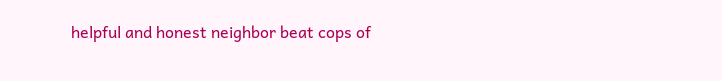helpful and honest neighbor beat cops of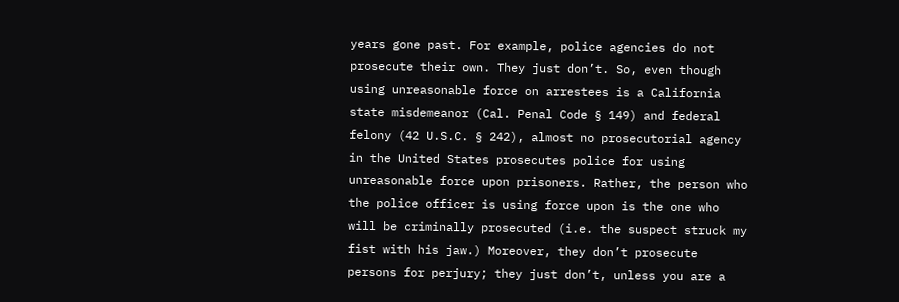years gone past. For example, police agencies do not prosecute their own. They just don’t. So, even though using unreasonable force on arrestees is a California state misdemeanor (Cal. Penal Code § 149) and federal felony (42 U.S.C. § 242), almost no prosecutorial agency in the United States prosecutes police for using unreasonable force upon prisoners. Rather, the person who the police officer is using force upon is the one who will be criminally prosecuted (i.e. the suspect struck my fist with his jaw.) Moreover, they don’t prosecute persons for perjury; they just don’t, unless you are a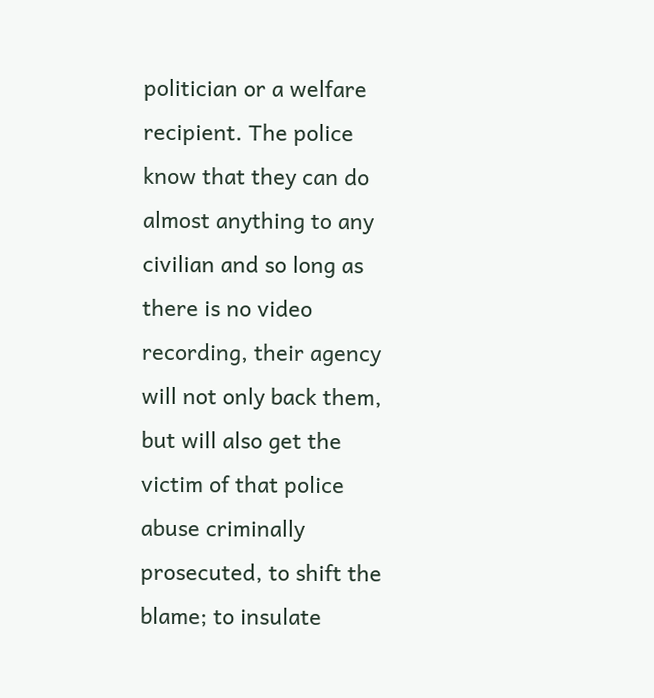politician or a welfare recipient. The police know that they can do almost anything to any civilian and so long as there is no video recording, their agency will not only back them, but will also get the victim of that police abuse criminally prosecuted, to shift the blame; to insulate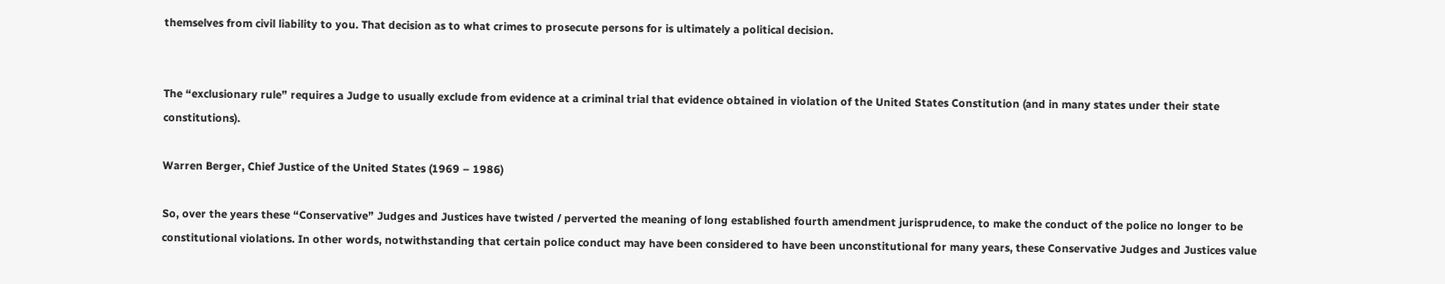themselves from civil liability to you. That decision as to what crimes to prosecute persons for is ultimately a political decision.


The “exclusionary rule” requires a Judge to usually exclude from evidence at a criminal trial that evidence obtained in violation of the United States Constitution (and in many states under their state constitutions).

Warren Berger, Chief Justice of the United States (1969 – 1986)

So, over the years these “Conservative” Judges and Justices have twisted / perverted the meaning of long established fourth amendment jurisprudence, to make the conduct of the police no longer to be constitutional violations. In other words, notwithstanding that certain police conduct may have been considered to have been unconstitutional for many years, these Conservative Judges and Justices value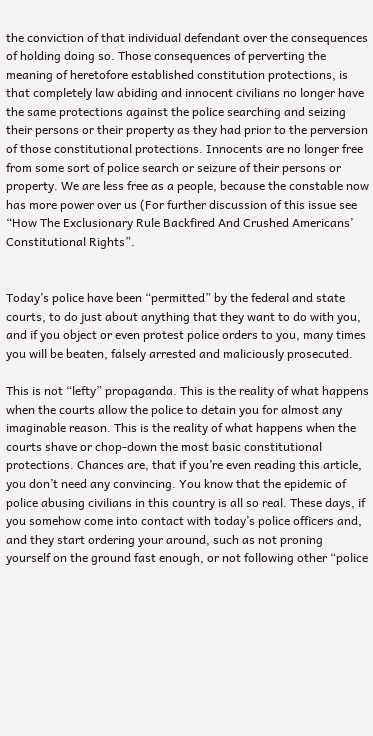the conviction of that individual defendant over the consequences of holding doing so. Those consequences of perverting the meaning of heretofore established constitution protections, is that completely law abiding and innocent civilians no longer have the same protections against the police searching and seizing their persons or their property as they had prior to the perversion of those constitutional protections. Innocents are no longer free from some sort of police search or seizure of their persons or property. We are less free as a people, because the constable now has more power over us (For further discussion of this issue see “How The Exclusionary Rule Backfired And Crushed Americans’ Constitutional Rights”.


Today’s police have been “permitted” by the federal and state courts, to do just about anything that they want to do with you, and if you object or even protest police orders to you, many times you will be beaten, falsely arrested and maliciously prosecuted.

This is not “lefty” propaganda. This is the reality of what happens when the courts allow the police to detain you for almost any imaginable reason. This is the reality of what happens when the courts shave or chop-down the most basic constitutional protections. Chances are, that if you’re even reading this article, you don’t need any convincing. You know that the epidemic of police abusing civilians in this country is all so real. These days, if you somehow come into contact with today’s police officers and, and they start ordering your around, such as not proning yourself on the ground fast enough, or not following other “police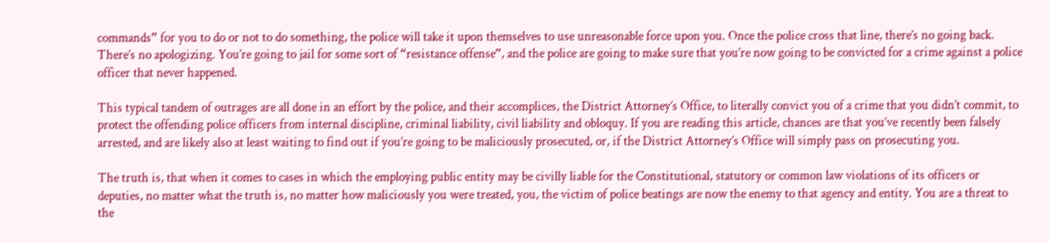commands” for you to do or not to do something, the police will take it upon themselves to use unreasonable force upon you. Once the police cross that line, there’s no going back. There’s no apologizing. You’re going to jail for some sort of “resistance offense”, and the police are going to make sure that you’re now going to be convicted for a crime against a police officer that never happened.

This typical tandem of outrages are all done in an effort by the police, and their accomplices, the District Attorney’s Office, to literally convict you of a crime that you didn’t commit, to protect the offending police officers from internal discipline, criminal liability, civil liability and obloquy. If you are reading this article, chances are that you’ve recently been falsely arrested, and are likely also at least waiting to find out if you’re going to be maliciously prosecuted, or, if the District Attorney’s Office will simply pass on prosecuting you.

The truth is, that when it comes to cases in which the employing public entity may be civilly liable for the Constitutional, statutory or common law violations of its officers or deputies, no matter what the truth is, no matter how maliciously you were treated, you, the victim of police beatings are now the enemy to that agency and entity. You are a threat to the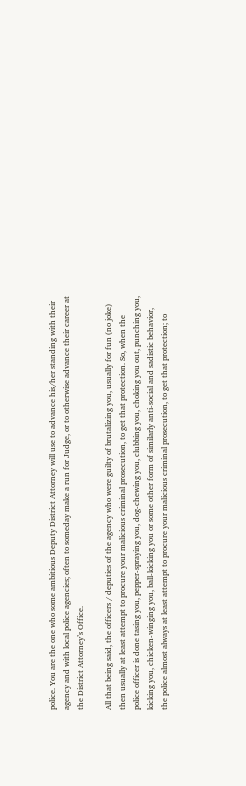police. You are the one who some ambitious Deputy District Attorney will use to advance his/her standing with their agency and with local police agencies; often to someday make a run for Judge, or to otherwise advance their career at the District Attorney’s Office.

All that being said, the officers / deputies of the agency who were guilty of brutalizing you, usually for fun (no joke) then usually at least attempt to procure your malicious criminal prosecution, to get that protection. So, when the police officer is done tasing you, pepper-spraying you, dog-chewing you, clubbing you, choking you out, punching you, kicking you, chicken-winging you, ball-kicking you or some other form of similarly anti-social and sadistic behavior, the police almost always at least attempt to procure your malicious criminal prosecution, to get that protection; to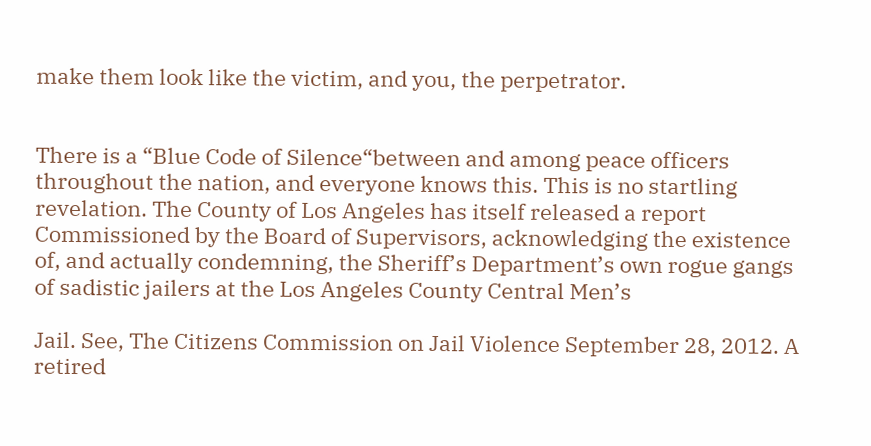make them look like the victim, and you, the perpetrator.


There is a “Blue Code of Silence“between and among peace officers throughout the nation, and everyone knows this. This is no startling revelation. The County of Los Angeles has itself released a report Commissioned by the Board of Supervisors, acknowledging the existence of, and actually condemning, the Sheriff’s Department’s own rogue gangs of sadistic jailers at the Los Angeles County Central Men’s

Jail. See, The Citizens Commission on Jail Violence September 28, 2012. A retired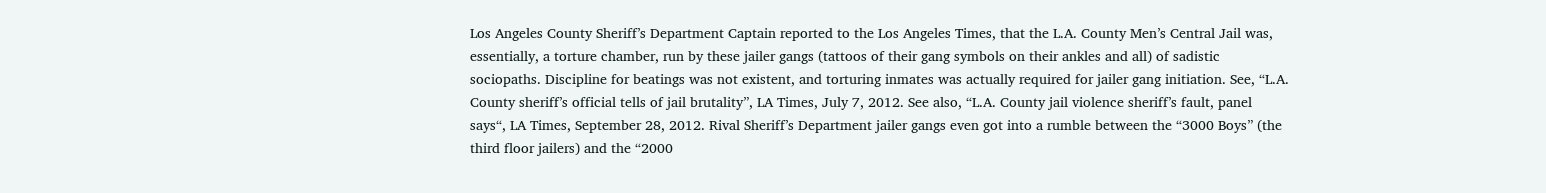Los Angeles County Sheriff’s Department Captain reported to the Los Angeles Times, that the L.A. County Men’s Central Jail was, essentially, a torture chamber, run by these jailer gangs (tattoos of their gang symbols on their ankles and all) of sadistic sociopaths. Discipline for beatings was not existent, and torturing inmates was actually required for jailer gang initiation. See, “L.A. County sheriff’s official tells of jail brutality”, LA Times, July 7, 2012. See also, “L.A. County jail violence sheriff’s fault, panel says“, LA Times, September 28, 2012. Rival Sheriff’s Department jailer gangs even got into a rumble between the “3000 Boys” (the third floor jailers) and the “2000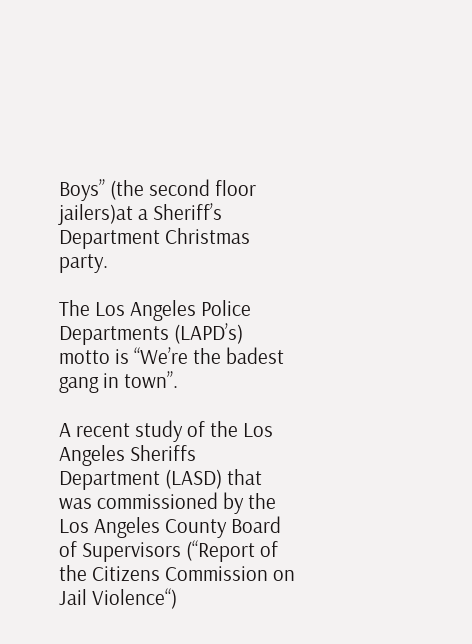Boys” (the second floor jailers)at a Sheriff’s Department Christmas party.

The Los Angeles Police Departments (LAPD’s) motto is “We’re the badest gang in town”.

A recent study of the Los Angeles Sheriffs Department (LASD) that was commissioned by the Los Angeles County Board of Supervisors (“Report of the Citizens Commission on Jail Violence“)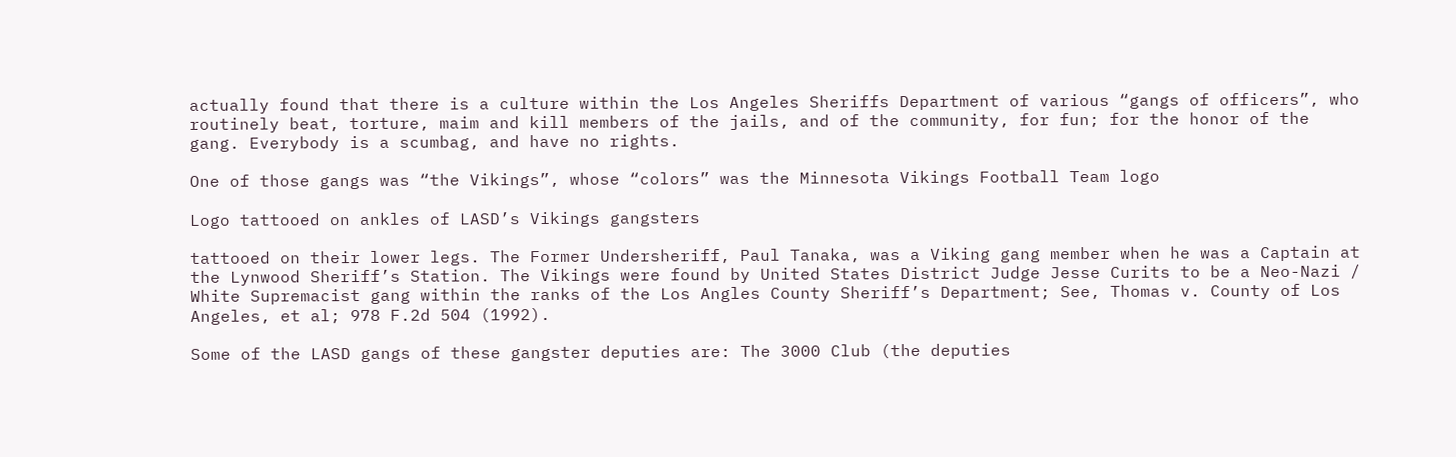actually found that there is a culture within the Los Angeles Sheriffs Department of various “gangs of officers”, who routinely beat, torture, maim and kill members of the jails, and of the community, for fun; for the honor of the gang. Everybody is a scumbag, and have no rights.

One of those gangs was “the Vikings”, whose “colors” was the Minnesota Vikings Football Team logo

Logo tattooed on ankles of LASD’s Vikings gangsters

tattooed on their lower legs. The Former Undersheriff, Paul Tanaka, was a Viking gang member when he was a Captain at the Lynwood Sheriff’s Station. The Vikings were found by United States District Judge Jesse Curits to be a Neo-Nazi / White Supremacist gang within the ranks of the Los Angles County Sheriff’s Department; See, Thomas v. County of Los Angeles, et al; 978 F.2d 504 (1992).

Some of the LASD gangs of these gangster deputies are: The 3000 Club (the deputies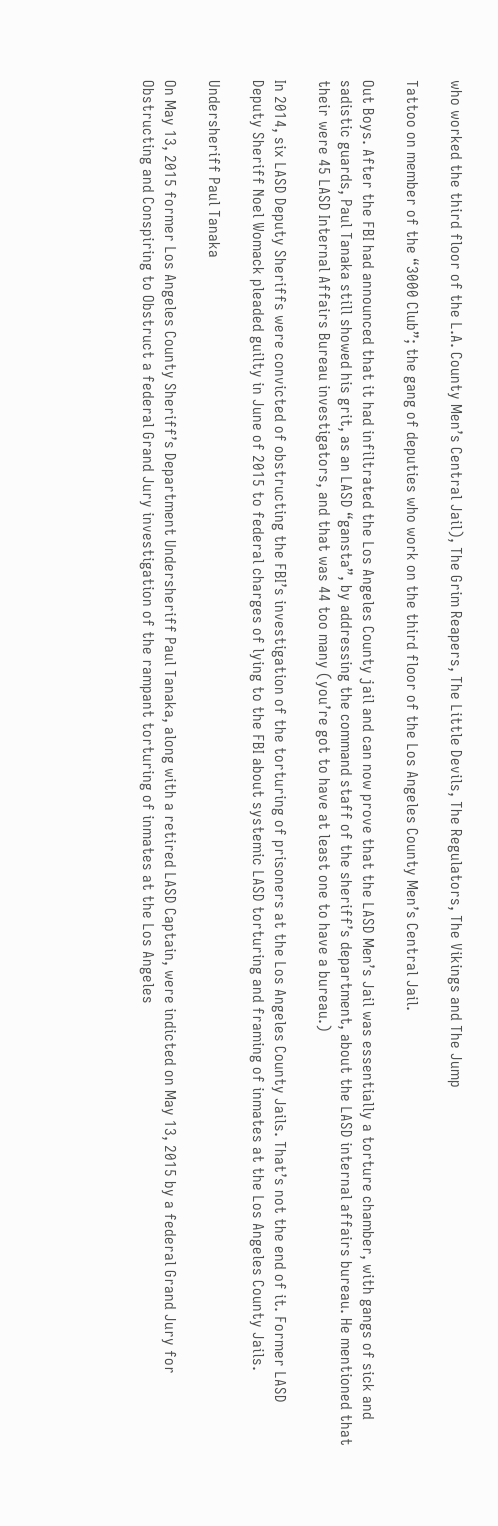who worked the third floor of the L.A. County Men’s Central Jail), The Grim Reapers, The Little Devils, The Regulators, The Vikings and The Jump

Tattoo on member of the “3000 Club”; the gang of deputies who work on the third floor of the Los Angeles County Men’s Central Jail.

Out Boys. After the FBI had announced that it had infiltrated the Los Angeles County jail and can now prove that the LASD Men’s Jail was essentially a torture chamber, with gangs of sick and sadistic guards, Paul Tanaka still showed his grit, as an LASD “gansta”, by addressing the command staff of the sheriff’s department, about the LASD internal affairs bureau. He mentioned that their were 45 LASD Internal Affairs Bureau investigators, and that was 44 too many (you’re got to have at least one to have a bureau.)

In 2014, six LASD Deputy Sheriffs were convicted of obstructing the FBI’s investigation of the torturing of prisoners at the Los Angeles County Jails. That’s not the end of it. Former LASD Deputy Sheriff Noel Womack pleaded guilty in June of 2015 to federal charges of lying to the FBI about systemic LASD torturing and framing of inmates at the Los Angeles County Jails.

Undersheriff Paul Tanaka

On May 13, 2015 former Los Angeles County Sheriff’s Department Undersheriff Paul Tanaka, along with a retired LASD Captain, were indicted on May 13, 2015 by a federal Grand Jury for Obstructing and Conspiring to Obstruct a federal Grand Jury investigation of the rampant torturing of inmates at the Los Angeles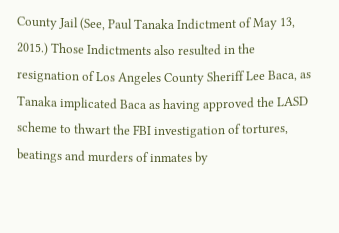County Jail (See, Paul Tanaka Indictment of May 13, 2015.) Those Indictments also resulted in the resignation of Los Angeles County Sheriff Lee Baca, as Tanaka implicated Baca as having approved the LASD scheme to thwart the FBI investigation of tortures, beatings and murders of inmates by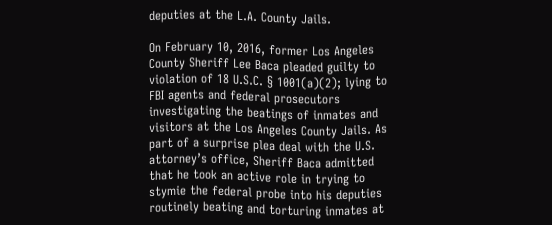deputies at the L.A. County Jails.

On February 10, 2016, former Los Angeles County Sheriff Lee Baca pleaded guilty to violation of 18 U.S.C. § 1001(a)(2); lying to FBI agents and federal prosecutors investigating the beatings of inmates and visitors at the Los Angeles County Jails. As part of a surprise plea deal with the U.S. attorney’s office, Sheriff Baca admitted that he took an active role in trying to stymie the federal probe into his deputies routinely beating and torturing inmates at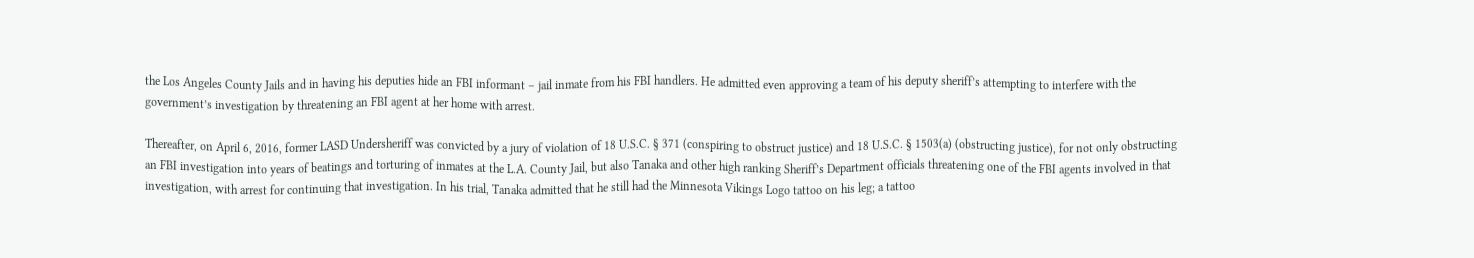the Los Angeles County Jails and in having his deputies hide an FBI informant – jail inmate from his FBI handlers. He admitted even approving a team of his deputy sheriff’s attempting to interfere with the government’s investigation by threatening an FBI agent at her home with arrest.

Thereafter, on April 6, 2016, former LASD Undersheriff was convicted by a jury of violation of 18 U.S.C. § 371 (conspiring to obstruct justice) and 18 U.S.C. § 1503(a) (obstructing justice), for not only obstructing an FBI investigation into years of beatings and torturing of inmates at the L.A. County Jail, but also Tanaka and other high ranking Sheriff’s Department officials threatening one of the FBI agents involved in that investigation, with arrest for continuing that investigation. In his trial, Tanaka admitted that he still had the Minnesota Vikings Logo tattoo on his leg; a tattoo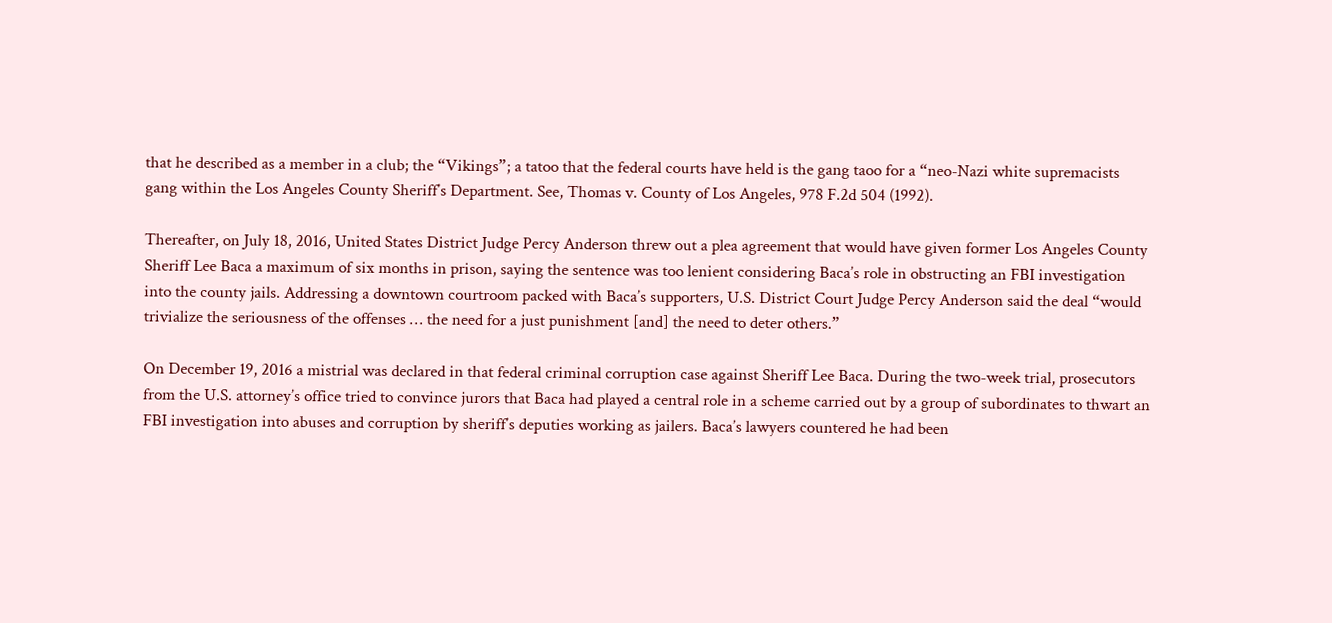that he described as a member in a club; the “Vikings”; a tatoo that the federal courts have held is the gang taoo for a “neo-Nazi white supremacists gang within the Los Angeles County Sheriff’s Department. See, Thomas v. County of Los Angeles, 978 F.2d 504 (1992).

Thereafter, on July 18, 2016, United States District Judge Percy Anderson threw out a plea agreement that would have given former Los Angeles County Sheriff Lee Baca a maximum of six months in prison, saying the sentence was too lenient considering Baca’s role in obstructing an FBI investigation into the county jails. Addressing a downtown courtroom packed with Baca’s supporters, U.S. District Court Judge Percy Anderson said the deal “would trivialize the seriousness of the offenses … the need for a just punishment [and] the need to deter others.”

On December 19, 2016 a mistrial was declared in that federal criminal corruption case against Sheriff Lee Baca. During the two-week trial, prosecutors from the U.S. attorney’s office tried to convince jurors that Baca had played a central role in a scheme carried out by a group of subordinates to thwart an FBI investigation into abuses and corruption by sheriff’s deputies working as jailers. Baca’s lawyers countered he had been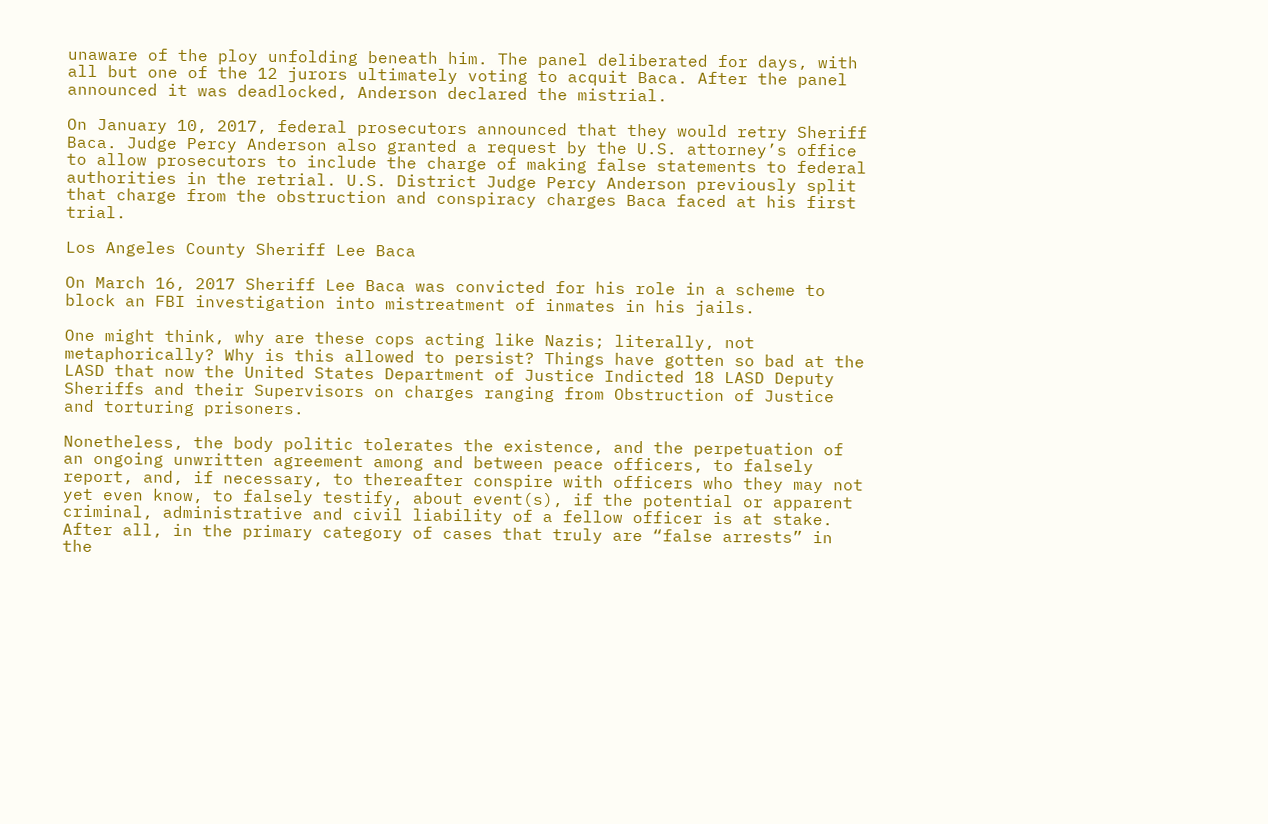unaware of the ploy unfolding beneath him. The panel deliberated for days, with all but one of the 12 jurors ultimately voting to acquit Baca. After the panel announced it was deadlocked, Anderson declared the mistrial.

On January 10, 2017, federal prosecutors announced that they would retry Sheriff Baca. Judge Percy Anderson also granted a request by the U.S. attorney’s office to allow prosecutors to include the charge of making false statements to federal authorities in the retrial. U.S. District Judge Percy Anderson previously split that charge from the obstruction and conspiracy charges Baca faced at his first trial.

Los Angeles County Sheriff Lee Baca

On March 16, 2017 Sheriff Lee Baca was convicted for his role in a scheme to block an FBI investigation into mistreatment of inmates in his jails.

One might think, why are these cops acting like Nazis; literally, not metaphorically? Why is this allowed to persist? Things have gotten so bad at the LASD that now the United States Department of Justice Indicted 18 LASD Deputy Sheriffs and their Supervisors on charges ranging from Obstruction of Justice and torturing prisoners.

Nonetheless, the body politic tolerates the existence, and the perpetuation of an ongoing unwritten agreement among and between peace officers, to falsely report, and, if necessary, to thereafter conspire with officers who they may not yet even know, to falsely testify, about event(s), if the potential or apparent criminal, administrative and civil liability of a fellow officer is at stake. After all, in the primary category of cases that truly are “false arrests” in the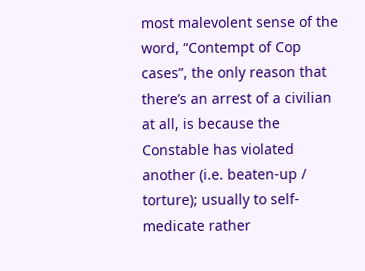most malevolent sense of the word, “Contempt of Cop cases”, the only reason that there’s an arrest of a civilian at all, is because the Constable has violated another (i.e. beaten-up / torture); usually to self-medicate rather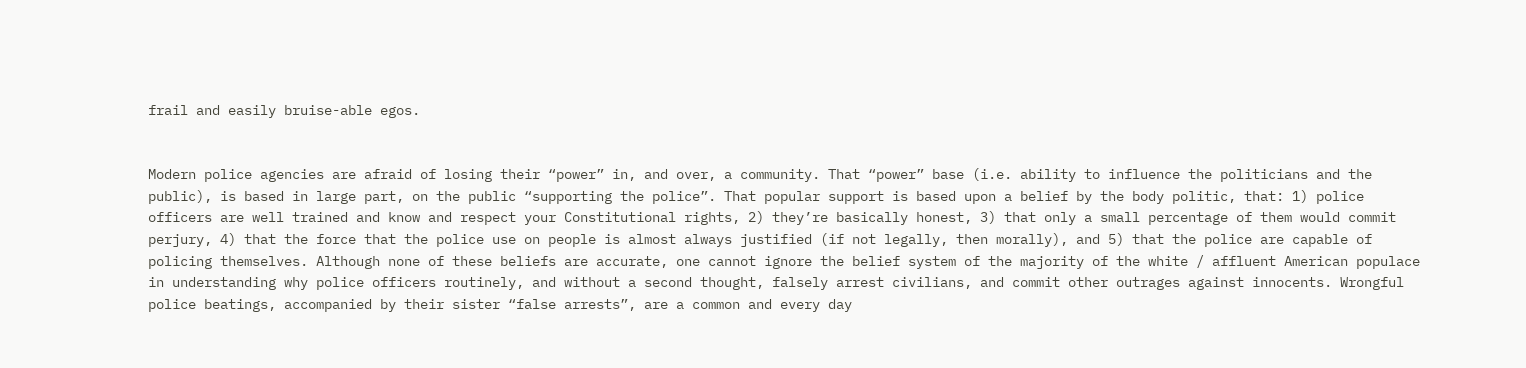frail and easily bruise-able egos.


Modern police agencies are afraid of losing their “power” in, and over, a community. That “power” base (i.e. ability to influence the politicians and the public), is based in large part, on the public “supporting the police”. That popular support is based upon a belief by the body politic, that: 1) police officers are well trained and know and respect your Constitutional rights, 2) they’re basically honest, 3) that only a small percentage of them would commit perjury, 4) that the force that the police use on people is almost always justified (if not legally, then morally), and 5) that the police are capable of policing themselves. Although none of these beliefs are accurate, one cannot ignore the belief system of the majority of the white / affluent American populace in understanding why police officers routinely, and without a second thought, falsely arrest civilians, and commit other outrages against innocents. Wrongful police beatings, accompanied by their sister “false arrests”, are a common and every day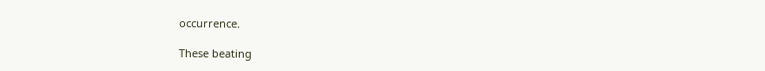occurrence.

These beating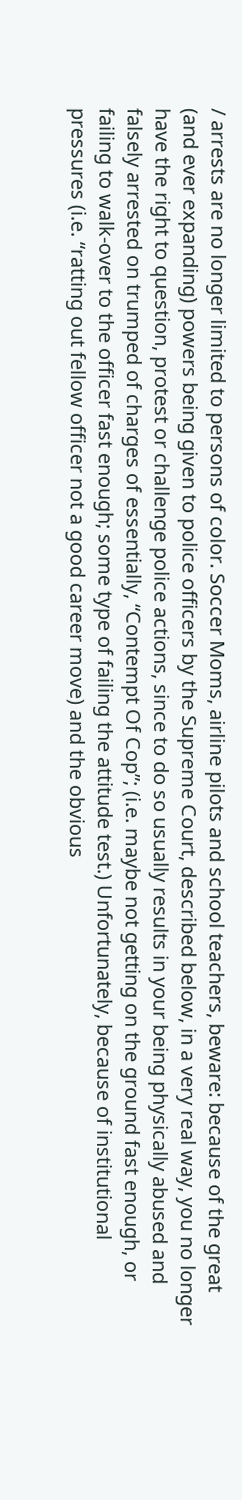/ arrests are no longer limited to persons of color. Soccer Moms, airline pilots and school teachers, beware: because of the great (and ever expanding) powers being given to police officers by the Supreme Court, described below, in a very real way, you no longer have the right to question, protest or challenge police actions, since to do so usually results in your being physically abused and falsely arrested on trumped of charges of essentially, “Contempt Of Cop”; (i.e. maybe not getting on the ground fast enough, or failing to walk-over to the officer fast enough; some type of failing the attitude test.) Unfortunately, because of institutional pressures (i.e. “ratting out fellow officer not a good career move) and the obvious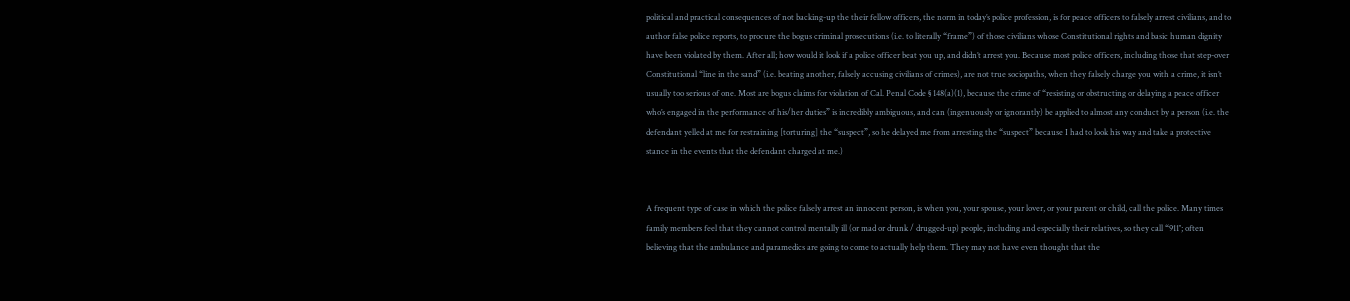political and practical consequences of not backing-up the their fellow officers, the norm in today’s police profession, is for peace officers to falsely arrest civilians, and to author false police reports, to procure the bogus criminal prosecutions (i.e. to literally “frame”) of those civilians whose Constitutional rights and basic human dignity have been violated by them. After all; how would it look if a police officer beat you up, and didn’t arrest you. Because most police officers, including those that step-over Constitutional “line in the sand” (i.e. beating another, falsely accusing civilians of crimes), are not true sociopaths, when they falsely charge you with a crime, it isn’t usually too serious of one. Most are bogus claims for violation of Cal. Penal Code § 148(a)(1), because the crime of “resisting or obstructing or delaying a peace officer who’s engaged in the performance of his/her duties” is incredibly ambiguous, and can (ingenuously or ignorantly) be applied to almost any conduct by a person (i.e. the defendant yelled at me for restraining [torturing] the “suspect”, so he delayed me from arresting the “suspect” because I had to look his way and take a protective stance in the events that the defendant charged at me.)


A frequent type of case in which the police falsely arrest an innocent person, is when you, your spouse, your lover, or your parent or child, call the police. Many times family members feel that they cannot control mentally ill (or mad or drunk / drugged-up) people, including and especially their relatives, so they call “911″; often believing that the ambulance and paramedics are going to come to actually help them. They may not have even thought that the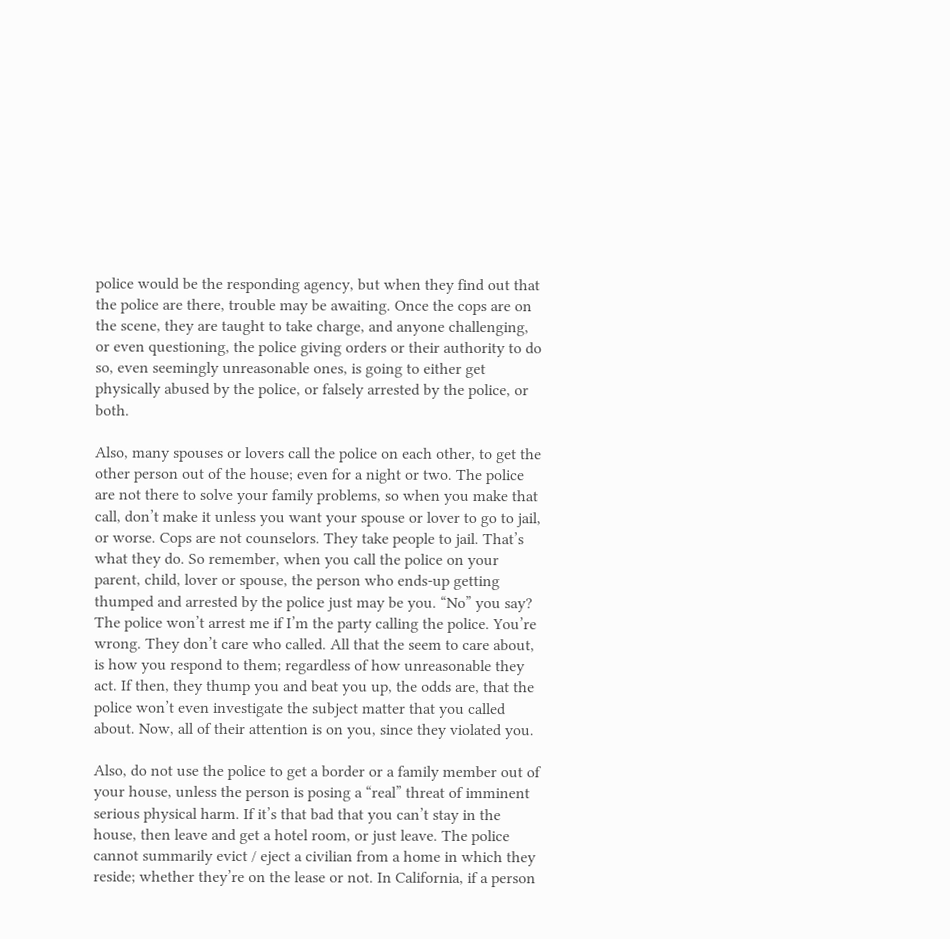police would be the responding agency, but when they find out that the police are there, trouble may be awaiting. Once the cops are on the scene, they are taught to take charge, and anyone challenging, or even questioning, the police giving orders or their authority to do so, even seemingly unreasonable ones, is going to either get physically abused by the police, or falsely arrested by the police, or both.

Also, many spouses or lovers call the police on each other, to get the other person out of the house; even for a night or two. The police are not there to solve your family problems, so when you make that call, don’t make it unless you want your spouse or lover to go to jail, or worse. Cops are not counselors. They take people to jail. That’s what they do. So remember, when you call the police on your parent, child, lover or spouse, the person who ends-up getting thumped and arrested by the police just may be you. “No” you say? The police won’t arrest me if I’m the party calling the police. You’re wrong. They don’t care who called. All that the seem to care about, is how you respond to them; regardless of how unreasonable they act. If then, they thump you and beat you up, the odds are, that the police won’t even investigate the subject matter that you called about. Now, all of their attention is on you, since they violated you.

Also, do not use the police to get a border or a family member out of your house, unless the person is posing a “real” threat of imminent serious physical harm. If it’s that bad that you can’t stay in the house, then leave and get a hotel room, or just leave. The police cannot summarily evict / eject a civilian from a home in which they reside; whether they’re on the lease or not. In California, if a person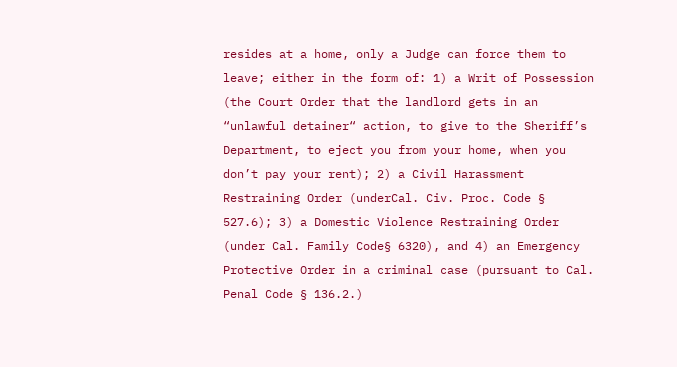resides at a home, only a Judge can force them to leave; either in the form of: 1) a Writ of Possession (the Court Order that the landlord gets in an “unlawful detainer“ action, to give to the Sheriff’s Department, to eject you from your home, when you don’t pay your rent); 2) a Civil Harassment Restraining Order (underCal. Civ. Proc. Code § 527.6); 3) a Domestic Violence Restraining Order (under Cal. Family Code§ 6320), and 4) an Emergency Protective Order in a criminal case (pursuant to Cal. Penal Code § 136.2.)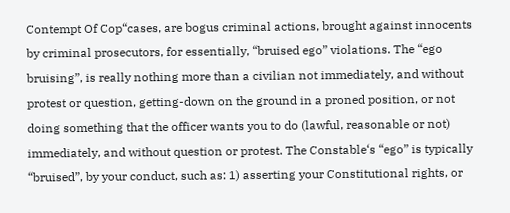Contempt Of Cop“cases, are bogus criminal actions, brought against innocents by criminal prosecutors, for essentially, “bruised ego” violations. The “ego bruising”, is really nothing more than a civilian not immediately, and without protest or question, getting-down on the ground in a proned position, or not doing something that the officer wants you to do (lawful, reasonable or not) immediately, and without question or protest. The Constable‘s “ego” is typically “bruised”, by your conduct, such as: 1) asserting your Constitutional rights, or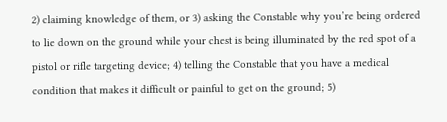2) claiming knowledge of them, or 3) asking the Constable why you’re being ordered to lie down on the ground while your chest is being illuminated by the red spot of a pistol or rifle targeting device; 4) telling the Constable that you have a medical condition that makes it difficult or painful to get on the ground; 5)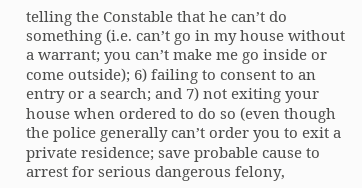telling the Constable that he can’t do something (i.e. can’t go in my house without a warrant; you can’t make me go inside or come outside); 6) failing to consent to an entry or a search; and 7) not exiting your house when ordered to do so (even though the police generally can’t order you to exit a private residence; save probable cause to arrest for serious dangerous felony,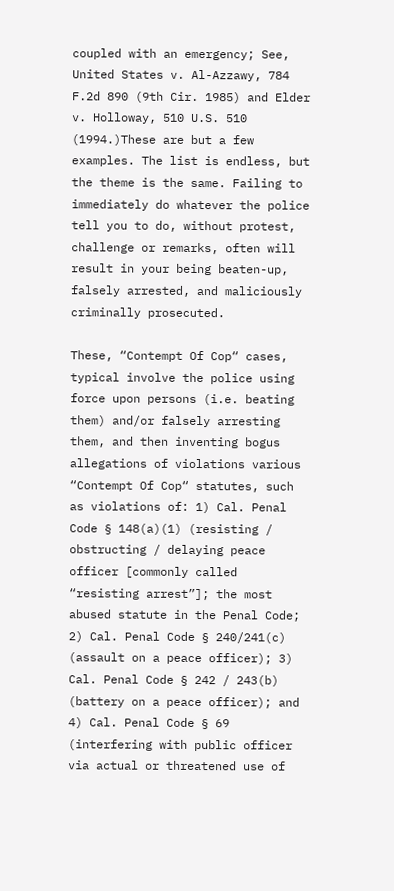coupled with an emergency; See, United States v. Al-Azzawy, 784 F.2d 890 (9th Cir. 1985) and Elder v. Holloway, 510 U.S. 510 (1994.)These are but a few examples. The list is endless, but the theme is the same. Failing to immediately do whatever the police tell you to do, without protest, challenge or remarks, often will result in your being beaten-up, falsely arrested, and maliciously criminally prosecuted.

These, “Contempt Of Cop“ cases, typical involve the police using force upon persons (i.e. beating them) and/or falsely arresting them, and then inventing bogus allegations of violations various “Contempt Of Cop“ statutes, such as violations of: 1) Cal. Penal Code § 148(a)(1) (resisting / obstructing / delaying peace officer [commonly called “resisting arrest”]; the most abused statute in the Penal Code; 2) Cal. Penal Code § 240/241(c) (assault on a peace officer); 3) Cal. Penal Code § 242 / 243(b) (battery on a peace officer); and 4) Cal. Penal Code § 69 (interfering with public officer via actual or threatened use of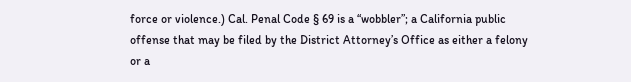force or violence.) Cal. Penal Code § 69 is a “wobbler”; a California public offense that may be filed by the District Attorney’s Office as either a felony or a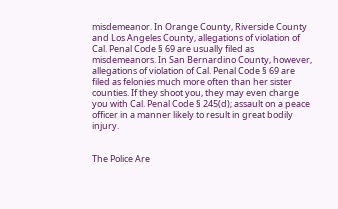misdemeanor. In Orange County, Riverside County and Los Angeles County, allegations of violation of Cal. Penal Code § 69 are usually filed as misdemeanors. In San Bernardino County, however, allegations of violation of Cal. Penal Code § 69 are filed as felonies much more often than her sister counties. If they shoot you, they may even charge you with Cal. Penal Code § 245(d); assault on a peace officer in a manner likely to result in great bodily injury.


The Police Are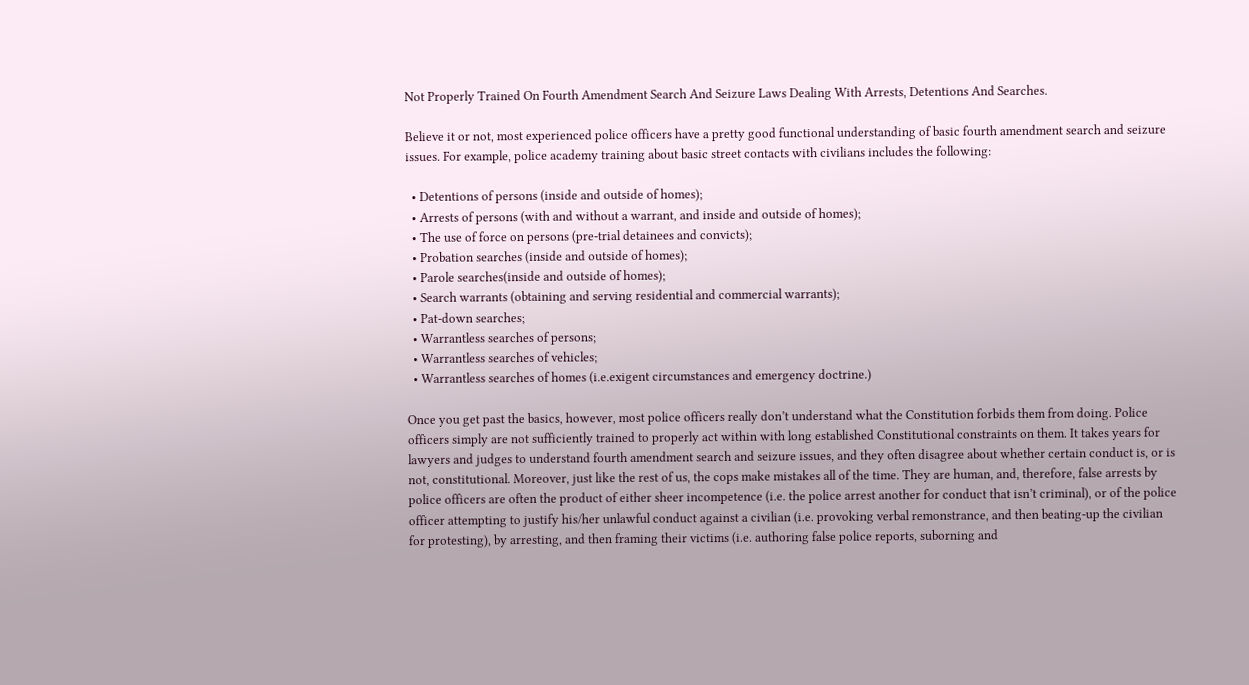Not Properly Trained On Fourth Amendment Search And Seizure Laws Dealing With Arrests, Detentions And Searches.

Believe it or not, most experienced police officers have a pretty good functional understanding of basic fourth amendment search and seizure issues. For example, police academy training about basic street contacts with civilians includes the following:

  • Detentions of persons (inside and outside of homes);
  • Arrests of persons (with and without a warrant, and inside and outside of homes);
  • The use of force on persons (pre-trial detainees and convicts);
  • Probation searches (inside and outside of homes);
  • Parole searches(inside and outside of homes);
  • Search warrants (obtaining and serving residential and commercial warrants);
  • Pat-down searches;
  • Warrantless searches of persons;
  • Warrantless searches of vehicles;
  • Warrantless searches of homes (i.e.exigent circumstances and emergency doctrine.)

Once you get past the basics, however, most police officers really don’t understand what the Constitution forbids them from doing. Police officers simply are not sufficiently trained to properly act within with long established Constitutional constraints on them. It takes years for lawyers and judges to understand fourth amendment search and seizure issues, and they often disagree about whether certain conduct is, or is not, constitutional. Moreover, just like the rest of us, the cops make mistakes all of the time. They are human, and, therefore, false arrests by police officers are often the product of either sheer incompetence (i.e. the police arrest another for conduct that isn’t criminal), or of the police officer attempting to justify his/her unlawful conduct against a civilian (i.e. provoking verbal remonstrance, and then beating-up the civilian for protesting), by arresting, and then framing their victims (i.e. authoring false police reports, suborning and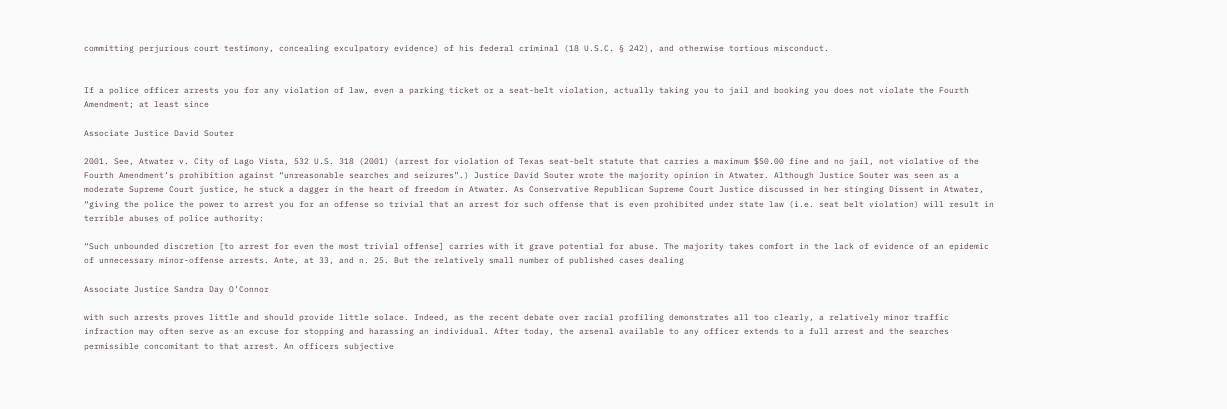committing perjurious court testimony, concealing exculpatory evidence) of his federal criminal (18 U.S.C. § 242), and otherwise tortious misconduct.


If a police officer arrests you for any violation of law, even a parking ticket or a seat-belt violation, actually taking you to jail and booking you does not violate the Fourth Amendment; at least since

Associate Justice David Souter

2001. See, Atwater v. City of Lago Vista, 532 U.S. 318 (2001) (arrest for violation of Texas seat-belt statute that carries a maximum $50.00 fine and no jail, not violative of the Fourth Amendment’s prohibition against “unreasonable searches and seizures”.) Justice David Souter wrote the majority opinion in Atwater. Although Justice Souter was seen as a moderate Supreme Court justice, he stuck a dagger in the heart of freedom in Atwater. As Conservative Republican Supreme Court Justice discussed in her stinging Dissent in Atwater, “giving the police the power to arrest you for an offense so trivial that an arrest for such offense that is even prohibited under state law (i.e. seat belt violation) will result in terrible abuses of police authority:

“Such unbounded discretion [to arrest for even the most trivial offense] carries with it grave potential for abuse. The majority takes comfort in the lack of evidence of an epidemic of unnecessary minor-offense arrests. Ante, at 33, and n. 25. But the relatively small number of published cases dealing

Associate Justice Sandra Day O’Connor

with such arrests proves little and should provide little solace. Indeed, as the recent debate over racial profiling demonstrates all too clearly, a relatively minor traffic infraction may often serve as an excuse for stopping and harassing an individual. After today, the arsenal available to any officer extends to a full arrest and the searches permissible concomitant to that arrest. An officers subjective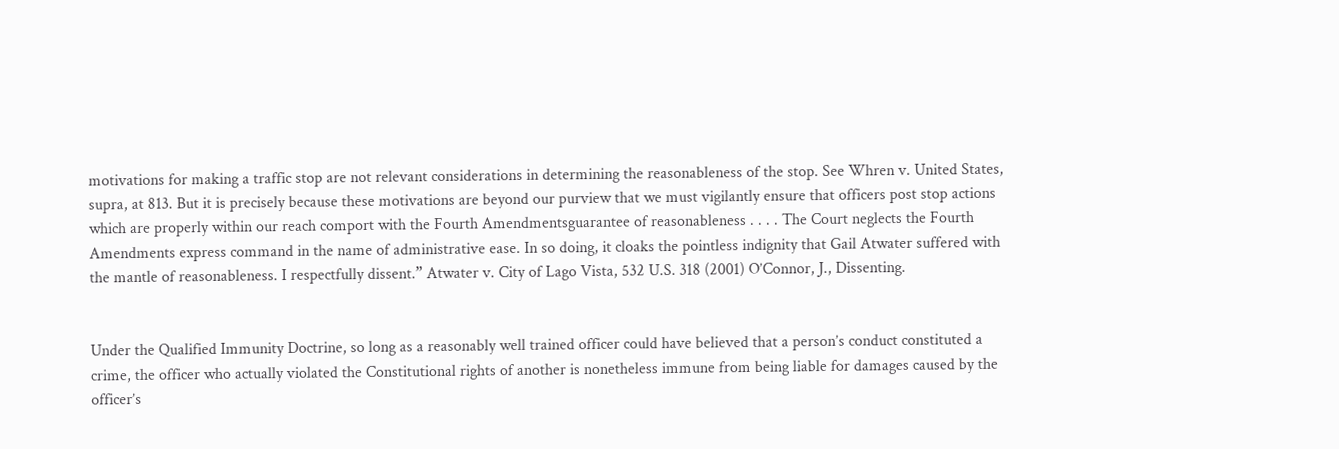motivations for making a traffic stop are not relevant considerations in determining the reasonableness of the stop. See Whren v. United States, supra, at 813. But it is precisely because these motivations are beyond our purview that we must vigilantly ensure that officers post stop actions which are properly within our reach comport with the Fourth Amendmentsguarantee of reasonableness . . . . The Court neglects the Fourth Amendments express command in the name of administrative ease. In so doing, it cloaks the pointless indignity that Gail Atwater suffered with the mantle of reasonableness. I respectfully dissent.” Atwater v. City of Lago Vista, 532 U.S. 318 (2001) O’Connor, J., Dissenting.


Under the Qualified Immunity Doctrine, so long as a reasonably well trained officer could have believed that a person’s conduct constituted a crime, the officer who actually violated the Constitutional rights of another is nonetheless immune from being liable for damages caused by the officer’s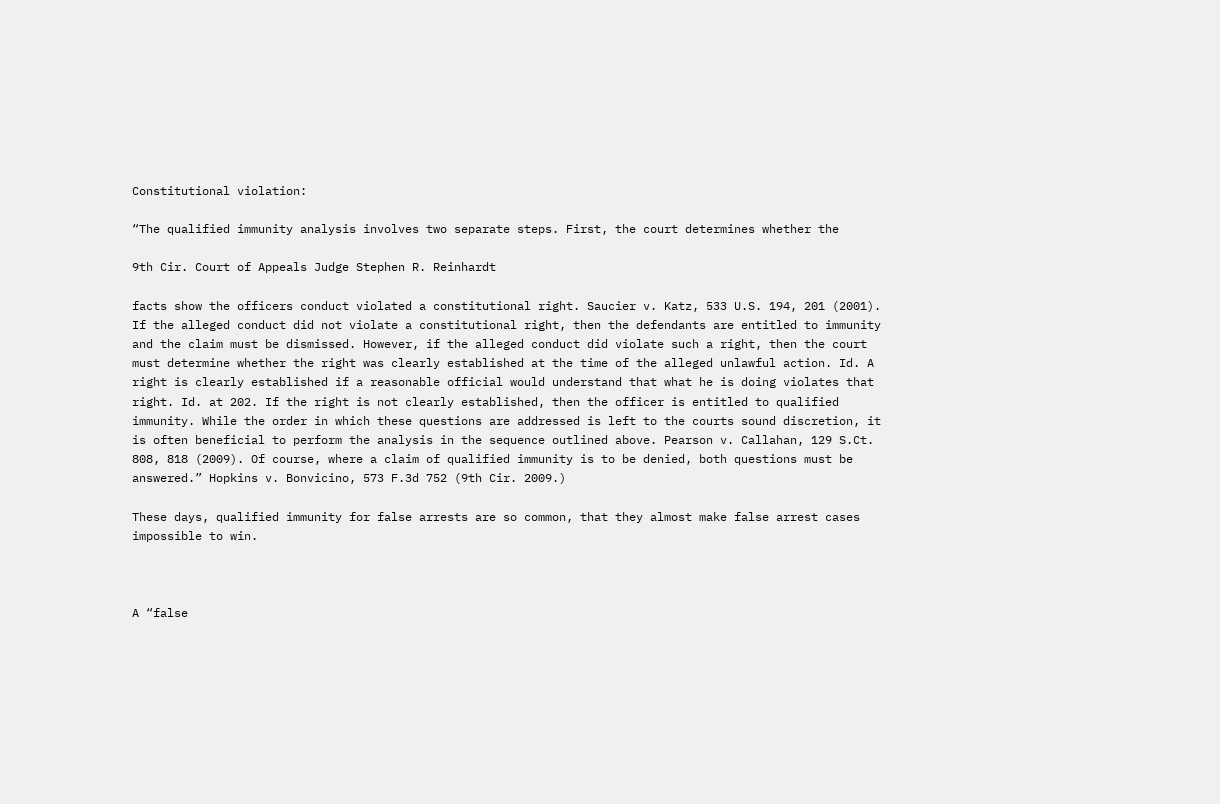Constitutional violation:

“The qualified immunity analysis involves two separate steps. First, the court determines whether the

9th Cir. Court of Appeals Judge Stephen R. Reinhardt

facts show the officers conduct violated a constitutional right. Saucier v. Katz, 533 U.S. 194, 201 (2001). If the alleged conduct did not violate a constitutional right, then the defendants are entitled to immunity and the claim must be dismissed. However, if the alleged conduct did violate such a right, then the court must determine whether the right was clearly established at the time of the alleged unlawful action. Id. A right is clearly established if a reasonable official would understand that what he is doing violates that right. Id. at 202. If the right is not clearly established, then the officer is entitled to qualified immunity. While the order in which these questions are addressed is left to the courts sound discretion, it is often beneficial to perform the analysis in the sequence outlined above. Pearson v. Callahan, 129 S.Ct. 808, 818 (2009). Of course, where a claim of qualified immunity is to be denied, both questions must be answered.” Hopkins v. Bonvicino, 573 F.3d 752 (9th Cir. 2009.)

These days, qualified immunity for false arrests are so common, that they almost make false arrest cases impossible to win.



A “false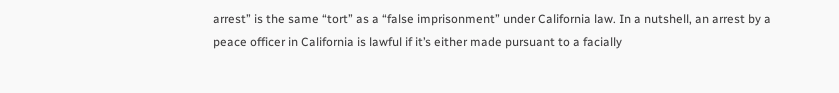arrest” is the same “tort” as a “false imprisonment” under California law. In a nutshell, an arrest by a peace officer in California is lawful if it’s either made pursuant to a facially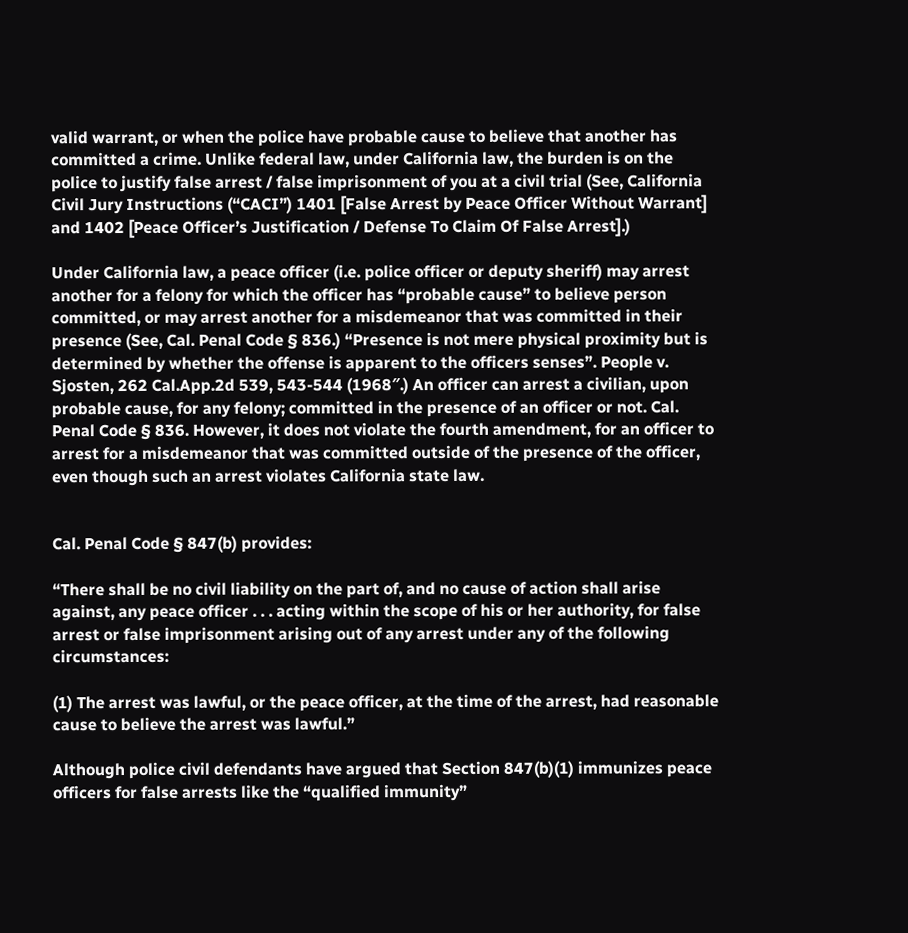valid warrant, or when the police have probable cause to believe that another has committed a crime. Unlike federal law, under California law, the burden is on the police to justify false arrest / false imprisonment of you at a civil trial (See, California Civil Jury Instructions (“CACI”) 1401 [False Arrest by Peace Officer Without Warrant] and 1402 [Peace Officer’s Justification / Defense To Claim Of False Arrest].)

Under California law, a peace officer (i.e. police officer or deputy sheriff) may arrest another for a felony for which the officer has “probable cause” to believe person committed, or may arrest another for a misdemeanor that was committed in their presence (See, Cal. Penal Code § 836.) “Presence is not mere physical proximity but is determined by whether the offense is apparent to the officers senses”. People v. Sjosten, 262 Cal.App.2d 539, 543-544 (1968″.) An officer can arrest a civilian, upon probable cause, for any felony; committed in the presence of an officer or not. Cal. Penal Code § 836. However, it does not violate the fourth amendment, for an officer to arrest for a misdemeanor that was committed outside of the presence of the officer, even though such an arrest violates California state law.


Cal. Penal Code § 847(b) provides:

“There shall be no civil liability on the part of, and no cause of action shall arise against, any peace officer . . . acting within the scope of his or her authority, for false arrest or false imprisonment arising out of any arrest under any of the following circumstances:

(1) The arrest was lawful, or the peace officer, at the time of the arrest, had reasonable cause to believe the arrest was lawful.”

Although police civil defendants have argued that Section 847(b)(1) immunizes peace officers for false arrests like the “qualified immunity”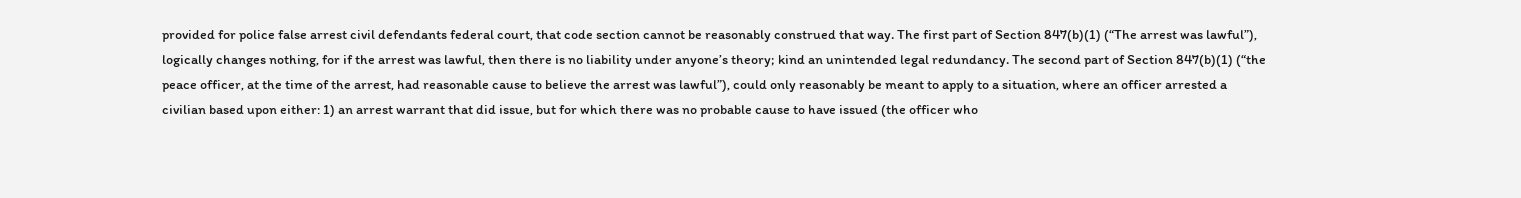provided for police false arrest civil defendants federal court, that code section cannot be reasonably construed that way. The first part of Section 847(b)(1) (“The arrest was lawful”), logically changes nothing, for if the arrest was lawful, then there is no liability under anyone’s theory; kind an unintended legal redundancy. The second part of Section 847(b)(1) (“the peace officer, at the time of the arrest, had reasonable cause to believe the arrest was lawful”), could only reasonably be meant to apply to a situation, where an officer arrested a civilian based upon either: 1) an arrest warrant that did issue, but for which there was no probable cause to have issued (the officer who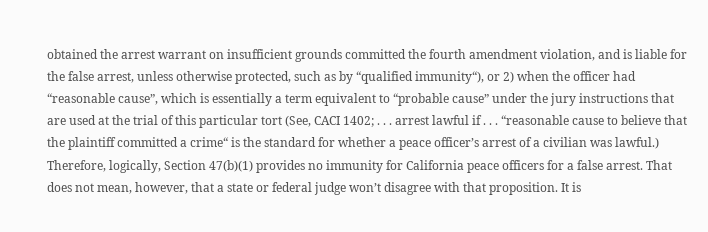obtained the arrest warrant on insufficient grounds committed the fourth amendment violation, and is liable for the false arrest, unless otherwise protected, such as by “qualified immunity“), or 2) when the officer had “reasonable cause”, which is essentially a term equivalent to “probable cause” under the jury instructions that are used at the trial of this particular tort (See, CACI 1402; . . . arrest lawful if . . . “reasonable cause to believe that the plaintiff committed a crime“ is the standard for whether a peace officer’s arrest of a civilian was lawful.) Therefore, logically, Section 47(b)(1) provides no immunity for California peace officers for a false arrest. That does not mean, however, that a state or federal judge won’t disagree with that proposition. It is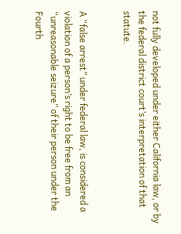not fully developed under either California law, or by the federal district court’s interpretation of that statute.


A “false arrest” under federal law, is considered a violation of a person’s right to be free from an “unreasonable seizure” of their person under the Fourth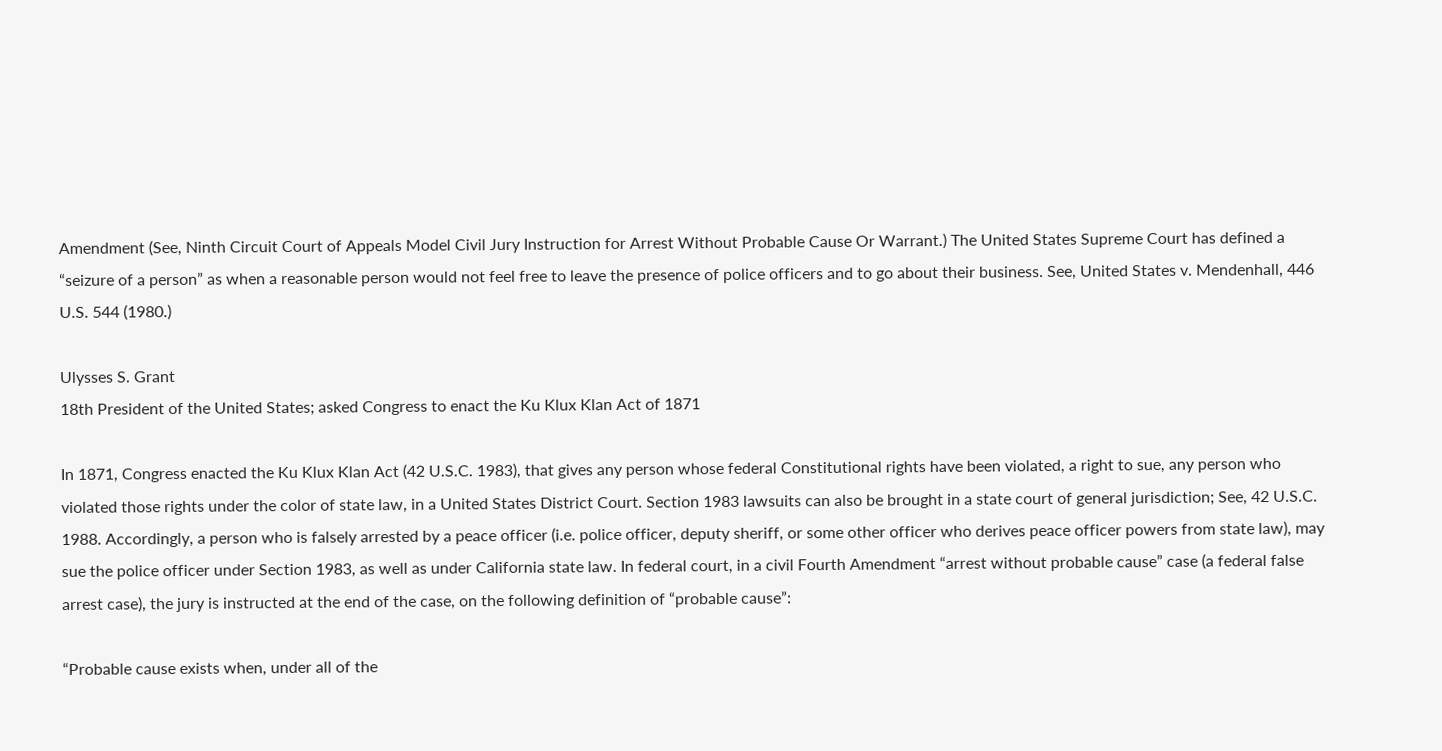Amendment (See, Ninth Circuit Court of Appeals Model Civil Jury Instruction for Arrest Without Probable Cause Or Warrant.) The United States Supreme Court has defined a “seizure of a person” as when a reasonable person would not feel free to leave the presence of police officers and to go about their business. See, United States v. Mendenhall, 446 U.S. 544 (1980.)

Ulysses S. Grant
18th President of the United States; asked Congress to enact the Ku Klux Klan Act of 1871

In 1871, Congress enacted the Ku Klux Klan Act (42 U.S.C. 1983), that gives any person whose federal Constitutional rights have been violated, a right to sue, any person who violated those rights under the color of state law, in a United States District Court. Section 1983 lawsuits can also be brought in a state court of general jurisdiction; See, 42 U.S.C. 1988. Accordingly, a person who is falsely arrested by a peace officer (i.e. police officer, deputy sheriff, or some other officer who derives peace officer powers from state law), may sue the police officer under Section 1983, as well as under California state law. In federal court, in a civil Fourth Amendment “arrest without probable cause” case (a federal false arrest case), the jury is instructed at the end of the case, on the following definition of “probable cause”:

“Probable cause exists when, under all of the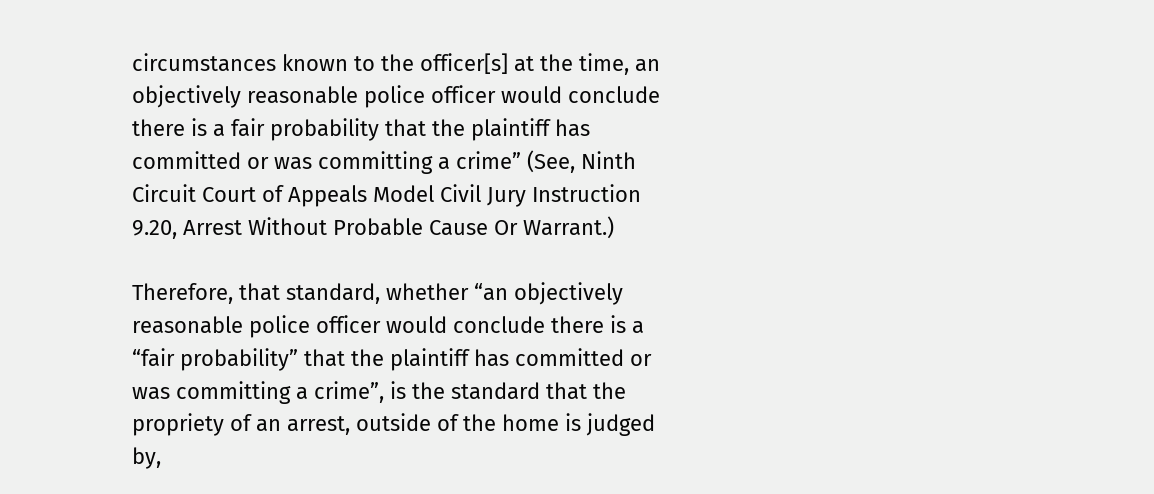circumstances known to the officer[s] at the time, an objectively reasonable police officer would conclude there is a fair probability that the plaintiff has committed or was committing a crime” (See, Ninth Circuit Court of Appeals Model Civil Jury Instruction 9.20, Arrest Without Probable Cause Or Warrant.)

Therefore, that standard, whether “an objectively reasonable police officer would conclude there is a “fair probability” that the plaintiff has committed or was committing a crime”, is the standard that the propriety of an arrest, outside of the home is judged by,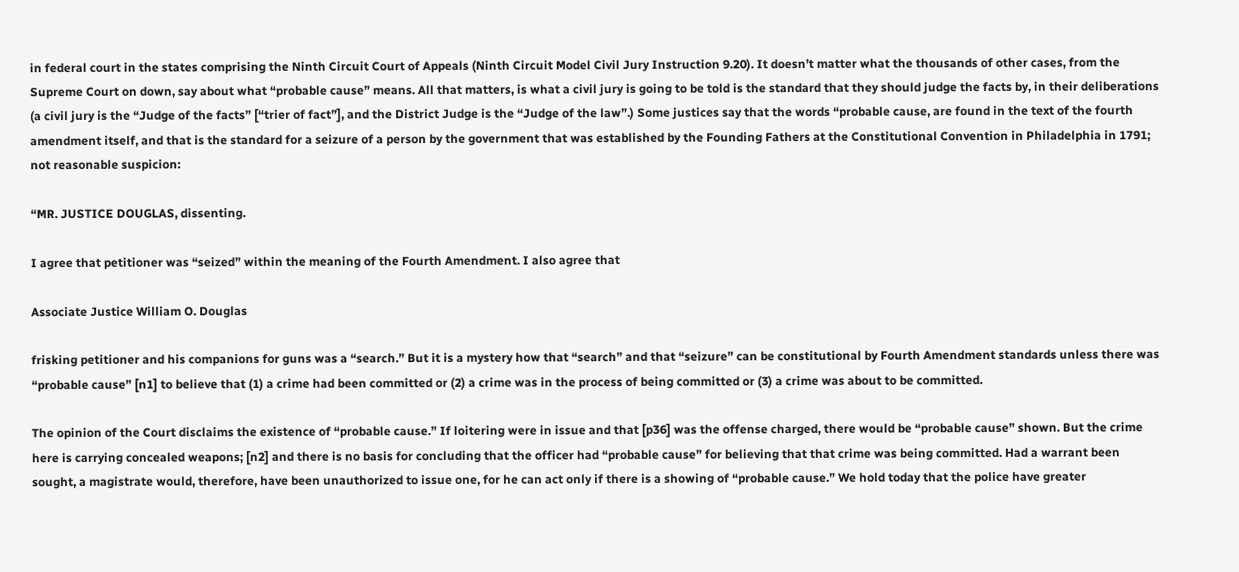in federal court in the states comprising the Ninth Circuit Court of Appeals (Ninth Circuit Model Civil Jury Instruction 9.20). It doesn’t matter what the thousands of other cases, from the Supreme Court on down, say about what “probable cause” means. All that matters, is what a civil jury is going to be told is the standard that they should judge the facts by, in their deliberations (a civil jury is the “Judge of the facts” [“trier of fact”], and the District Judge is the “Judge of the law”.) Some justices say that the words “probable cause, are found in the text of the fourth amendment itself, and that is the standard for a seizure of a person by the government that was established by the Founding Fathers at the Constitutional Convention in Philadelphia in 1791; not reasonable suspicion:

“MR. JUSTICE DOUGLAS, dissenting.

I agree that petitioner was “seized” within the meaning of the Fourth Amendment. I also agree that

Associate Justice William O. Douglas

frisking petitioner and his companions for guns was a “search.” But it is a mystery how that “search” and that “seizure” can be constitutional by Fourth Amendment standards unless there was “probable cause” [n1] to believe that (1) a crime had been committed or (2) a crime was in the process of being committed or (3) a crime was about to be committed.

The opinion of the Court disclaims the existence of “probable cause.” If loitering were in issue and that [p36] was the offense charged, there would be “probable cause” shown. But the crime here is carrying concealed weapons; [n2] and there is no basis for concluding that the officer had “probable cause” for believing that that crime was being committed. Had a warrant been sought, a magistrate would, therefore, have been unauthorized to issue one, for he can act only if there is a showing of “probable cause.” We hold today that the police have greater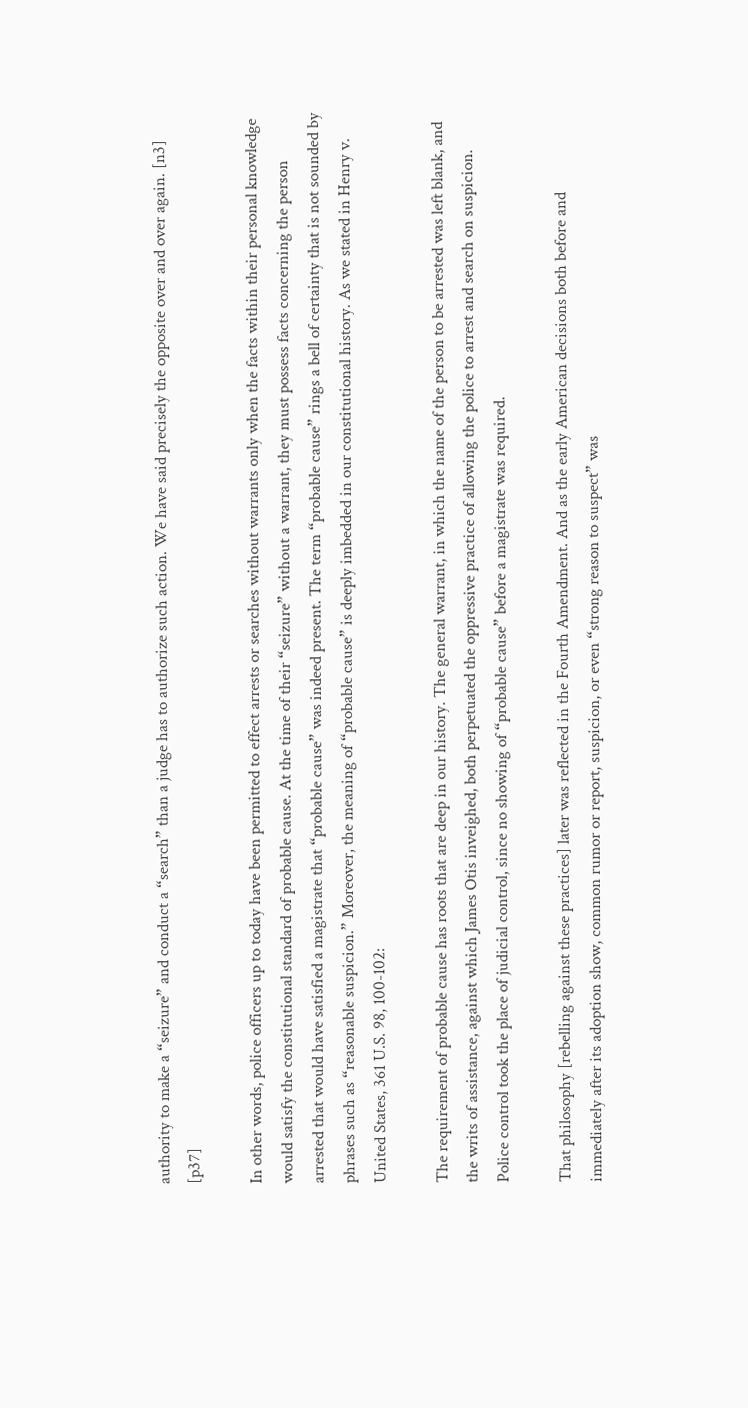authority to make a “seizure” and conduct a “search” than a judge has to authorize such action. We have said precisely the opposite over and over again. [n3] [p37]

In other words, police officers up to today have been permitted to effect arrests or searches without warrants only when the facts within their personal knowledge would satisfy the constitutional standard of probable cause. At the time of their “seizure” without a warrant, they must possess facts concerning the person arrested that would have satisfied a magistrate that “probable cause” was indeed present. The term “probable cause” rings a bell of certainty that is not sounded by phrases such as “reasonable suspicion.” Moreover, the meaning of “probable cause” is deeply imbedded in our constitutional history. As we stated in Henry v. United States, 361 U.S. 98, 100-102:

The requirement of probable cause has roots that are deep in our history. The general warrant, in which the name of the person to be arrested was left blank, and the writs of assistance, against which James Otis inveighed, both perpetuated the oppressive practice of allowing the police to arrest and search on suspicion. Police control took the place of judicial control, since no showing of “probable cause” before a magistrate was required.

That philosophy [rebelling against these practices] later was reflected in the Fourth Amendment. And as the early American decisions both before and immediately after its adoption show, common rumor or report, suspicion, or even “strong reason to suspect” was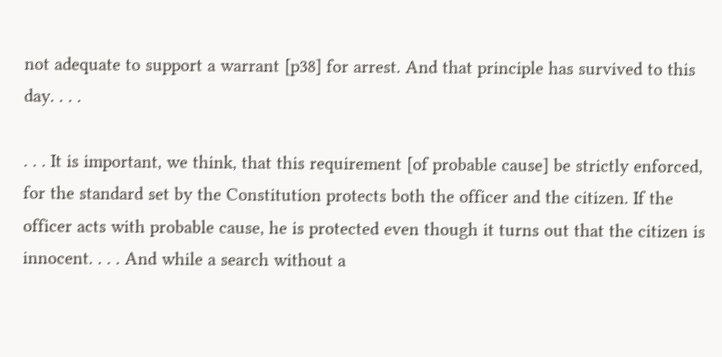not adequate to support a warrant [p38] for arrest. And that principle has survived to this day. . . .

. . . It is important, we think, that this requirement [of probable cause] be strictly enforced, for the standard set by the Constitution protects both the officer and the citizen. If the officer acts with probable cause, he is protected even though it turns out that the citizen is innocent. . . . And while a search without a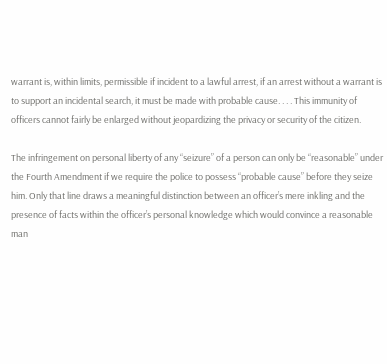warrant is, within limits, permissible if incident to a lawful arrest, if an arrest without a warrant is to support an incidental search, it must be made with probable cause. . . . This immunity of officers cannot fairly be enlarged without jeopardizing the privacy or security of the citizen.

The infringement on personal liberty of any “seizure” of a person can only be “reasonable” under the Fourth Amendment if we require the police to possess “probable cause” before they seize him. Only that line draws a meaningful distinction between an officer’s mere inkling and the presence of facts within the officer’s personal knowledge which would convince a reasonable man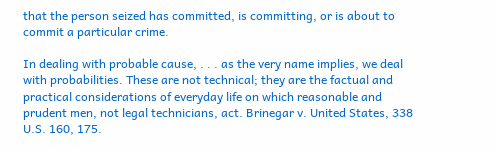that the person seized has committed, is committing, or is about to commit a particular crime.

In dealing with probable cause, . . . as the very name implies, we deal with probabilities. These are not technical; they are the factual and practical considerations of everyday life on which reasonable and prudent men, not legal technicians, act. Brinegar v. United States, 338 U.S. 160, 175.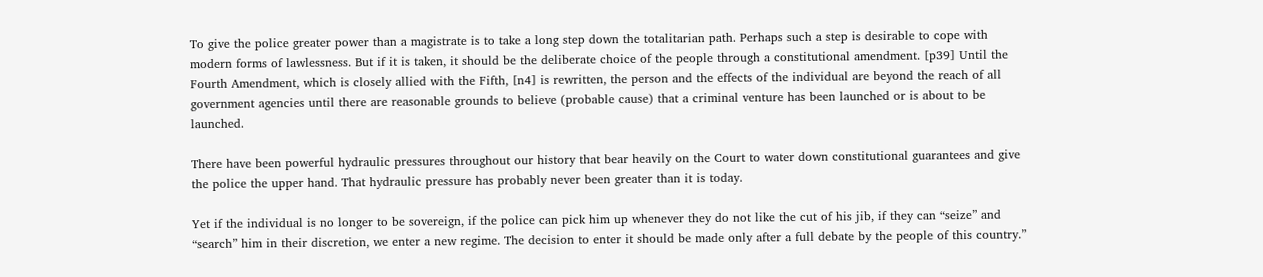To give the police greater power than a magistrate is to take a long step down the totalitarian path. Perhaps such a step is desirable to cope with modern forms of lawlessness. But if it is taken, it should be the deliberate choice of the people through a constitutional amendment. [p39] Until the Fourth Amendment, which is closely allied with the Fifth, [n4] is rewritten, the person and the effects of the individual are beyond the reach of all government agencies until there are reasonable grounds to believe (probable cause) that a criminal venture has been launched or is about to be launched.

There have been powerful hydraulic pressures throughout our history that bear heavily on the Court to water down constitutional guarantees and give the police the upper hand. That hydraulic pressure has probably never been greater than it is today.

Yet if the individual is no longer to be sovereign, if the police can pick him up whenever they do not like the cut of his jib, if they can “seize” and “search” him in their discretion, we enter a new regime. The decision to enter it should be made only after a full debate by the people of this country.”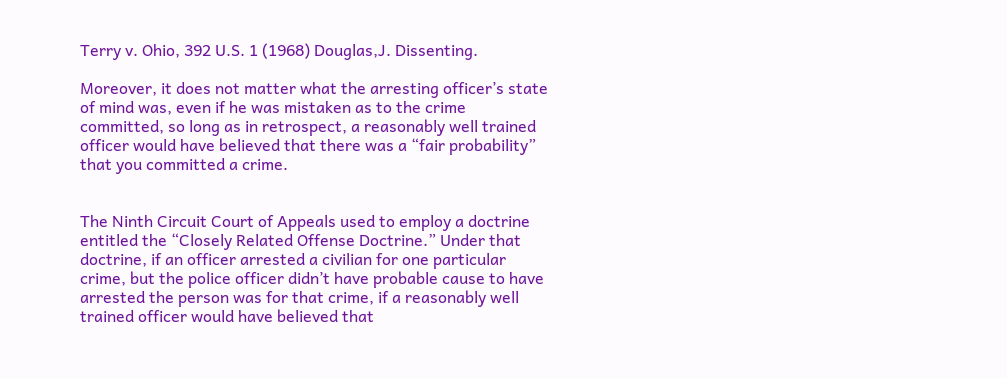Terry v. Ohio, 392 U.S. 1 (1968) Douglas,J. Dissenting.

Moreover, it does not matter what the arresting officer’s state of mind was, even if he was mistaken as to the crime committed, so long as in retrospect, a reasonably well trained officer would have believed that there was a “fair probability” that you committed a crime.


The Ninth Circuit Court of Appeals used to employ a doctrine entitled the “Closely Related Offense Doctrine.” Under that doctrine, if an officer arrested a civilian for one particular crime, but the police officer didn’t have probable cause to have arrested the person was for that crime, if a reasonably well trained officer would have believed that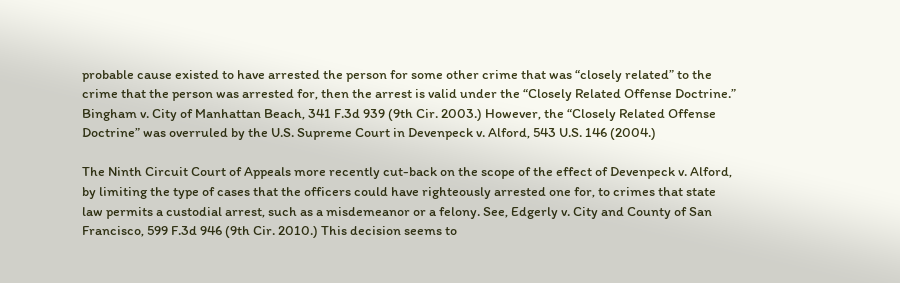probable cause existed to have arrested the person for some other crime that was “closely related” to the crime that the person was arrested for, then the arrest is valid under the “Closely Related Offense Doctrine.” Bingham v. City of Manhattan Beach, 341 F.3d 939 (9th Cir. 2003.) However, the “Closely Related Offense Doctrine” was overruled by the U.S. Supreme Court in Devenpeck v. Alford, 543 U.S. 146 (2004.)

The Ninth Circuit Court of Appeals more recently cut-back on the scope of the effect of Devenpeck v. Alford, by limiting the type of cases that the officers could have righteously arrested one for, to crimes that state law permits a custodial arrest, such as a misdemeanor or a felony. See, Edgerly v. City and County of San Francisco, 599 F.3d 946 (9th Cir. 2010.) This decision seems to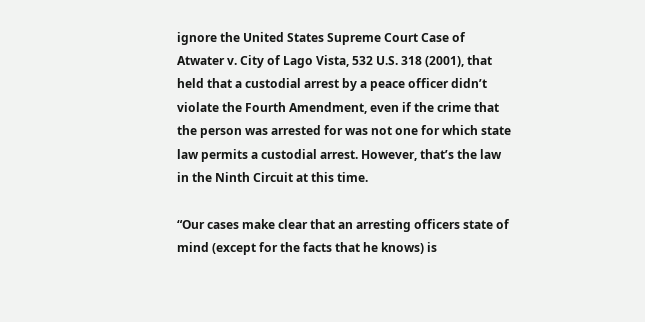ignore the United States Supreme Court Case of Atwater v. City of Lago Vista, 532 U.S. 318 (2001), that held that a custodial arrest by a peace officer didn’t violate the Fourth Amendment, even if the crime that the person was arrested for was not one for which state law permits a custodial arrest. However, that’s the law in the Ninth Circuit at this time.

“Our cases make clear that an arresting officers state of mind (except for the facts that he knows) is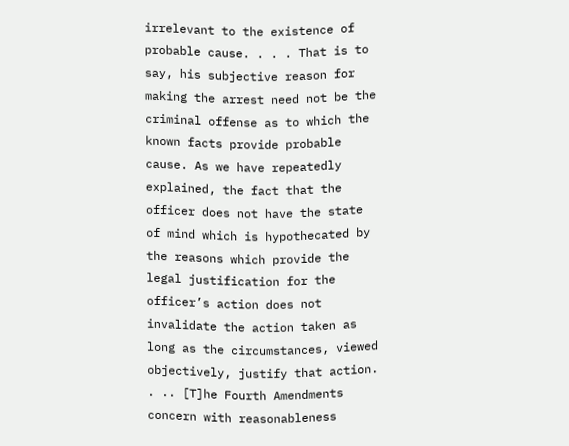irrelevant to the existence of probable cause. . . . That is to say, his subjective reason for making the arrest need not be the criminal offense as to which the known facts provide probable cause. As we have repeatedly explained, the fact that the officer does not have the state of mind which is hypothecated by the reasons which provide the legal justification for the officer’s action does not invalidate the action taken as long as the circumstances, viewed objectively, justify that action. . .. [T]he Fourth Amendments concern with reasonableness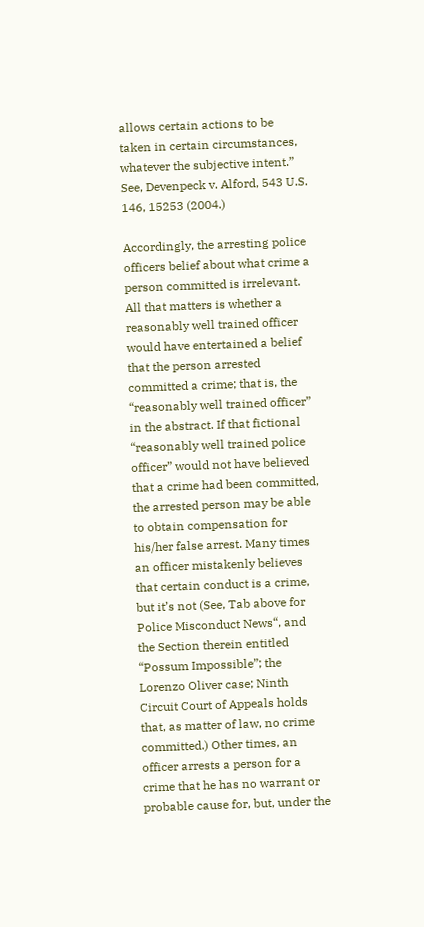allows certain actions to be taken in certain circumstances, whatever the subjective intent.” See, Devenpeck v. Alford, 543 U.S. 146, 15253 (2004.)

Accordingly, the arresting police officers belief about what crime a person committed is irrelevant. All that matters is whether a reasonably well trained officer would have entertained a belief that the person arrested committed a crime; that is, the “reasonably well trained officer” in the abstract. If that fictional “reasonably well trained police officer” would not have believed that a crime had been committed, the arrested person may be able to obtain compensation for his/her false arrest. Many times an officer mistakenly believes that certain conduct is a crime, but it’s not (See, Tab above for Police Misconduct News“, and the Section therein entitled “Possum Impossible”; the Lorenzo Oliver case; Ninth Circuit Court of Appeals holds that, as matter of law, no crime committed.) Other times, an officer arrests a person for a crime that he has no warrant or probable cause for, but, under the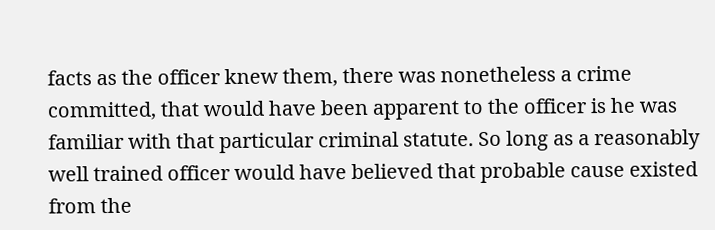facts as the officer knew them, there was nonetheless a crime committed, that would have been apparent to the officer is he was familiar with that particular criminal statute. So long as a reasonably well trained officer would have believed that probable cause existed from the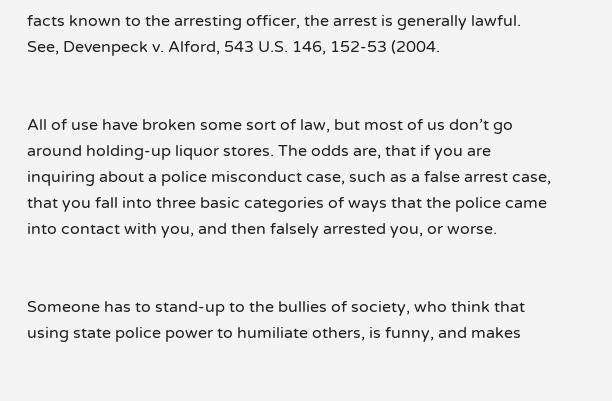facts known to the arresting officer, the arrest is generally lawful. See, Devenpeck v. Alford, 543 U.S. 146, 152-53 (2004.


All of use have broken some sort of law, but most of us don’t go around holding-up liquor stores. The odds are, that if you are inquiring about a police misconduct case, such as a false arrest case, that you fall into three basic categories of ways that the police came into contact with you, and then falsely arrested you, or worse.


Someone has to stand-up to the bullies of society, who think that using state police power to humiliate others, is funny, and makes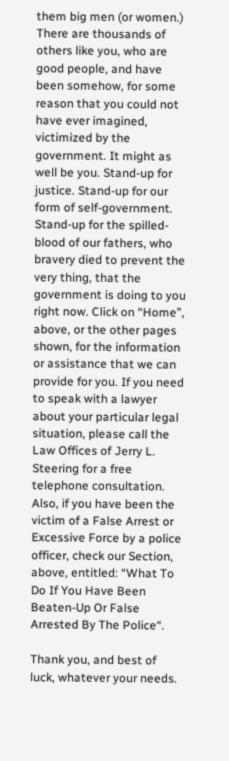them big men (or women.) There are thousands of others like you, who are good people, and have been somehow, for some reason that you could not have ever imagined, victimized by the government. It might as well be you. Stand-up for justice. Stand-up for our form of self-government. Stand-up for the spilled-blood of our fathers, who bravery died to prevent the very thing, that the government is doing to you right now. Click on “Home”, above, or the other pages shown, for the information or assistance that we can provide for you. If you need to speak with a lawyer about your particular legal situation, please call the Law Offices of Jerry L. Steering for a free telephone consultation. Also, if you have been the victim of a False Arrest or Excessive Force by a police officer, check our Section, above, entitled: “What To Do If You Have Been Beaten-Up Or False Arrested By The Police“.

Thank you, and best of luck, whatever your needs.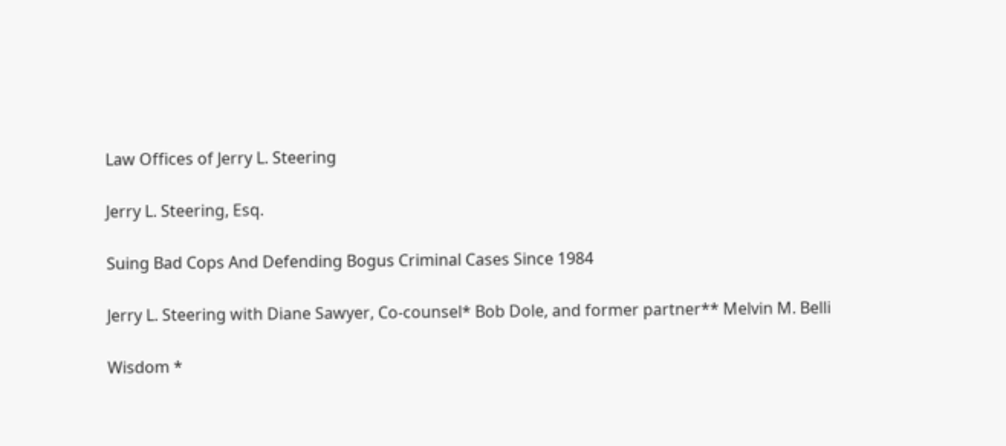Law Offices of Jerry L. Steering

Jerry L. Steering, Esq.

Suing Bad Cops And Defending Bogus Criminal Cases Since 1984

Jerry L. Steering with Diane Sawyer, Co-counsel* Bob Dole, and former partner** Melvin M. Belli

Wisdom *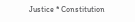Justice * Constitution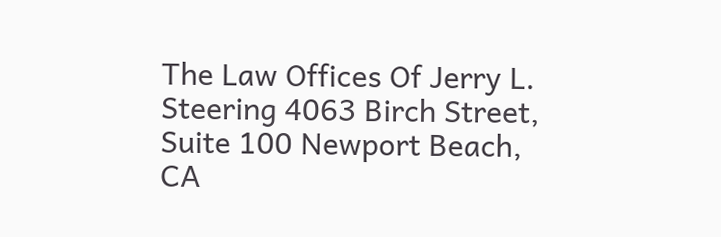The Law Offices Of Jerry L. Steering 4063 Birch Street, Suite 100 Newport Beach, CA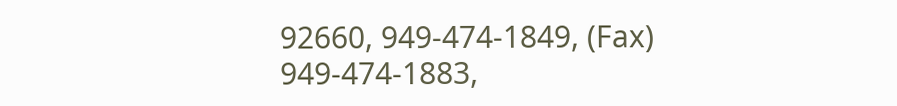92660, 949-474-1849, (Fax) 949-474-1883,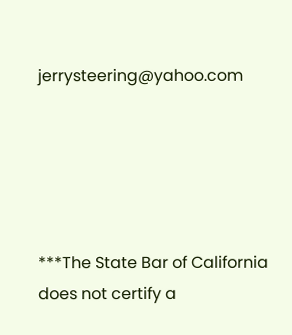jerrysteering@yahoo.com





***The State Bar of California does not certify a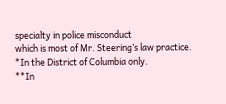specialty in police misconduct
which is most of Mr. Steering’s law practice.
*In the District of Columbia only.
**In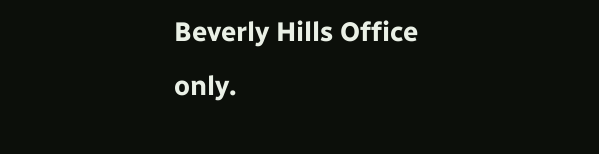Beverly Hills Office only.